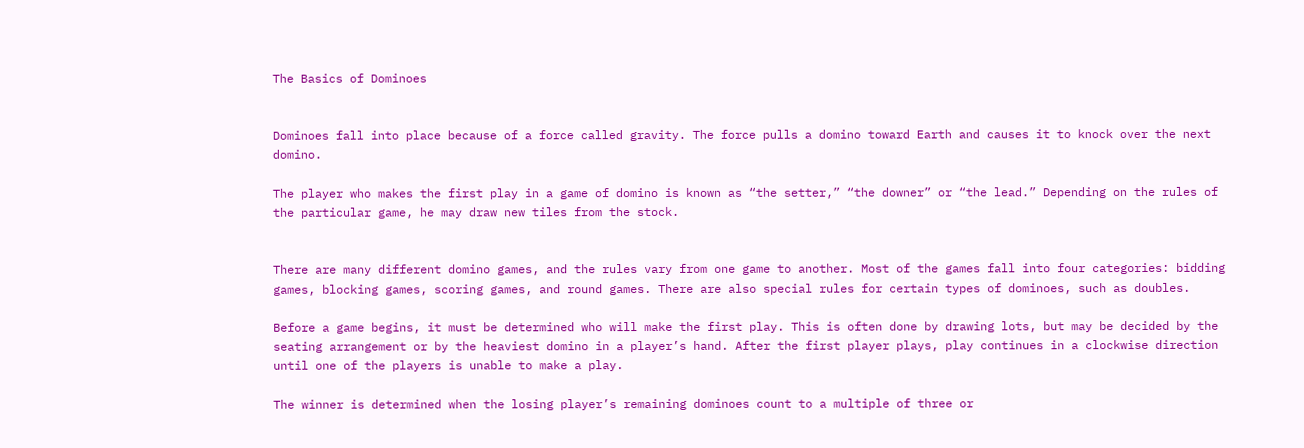The Basics of Dominoes


Dominoes fall into place because of a force called gravity. The force pulls a domino toward Earth and causes it to knock over the next domino.

The player who makes the first play in a game of domino is known as “the setter,” “the downer” or “the lead.” Depending on the rules of the particular game, he may draw new tiles from the stock.


There are many different domino games, and the rules vary from one game to another. Most of the games fall into four categories: bidding games, blocking games, scoring games, and round games. There are also special rules for certain types of dominoes, such as doubles.

Before a game begins, it must be determined who will make the first play. This is often done by drawing lots, but may be decided by the seating arrangement or by the heaviest domino in a player’s hand. After the first player plays, play continues in a clockwise direction until one of the players is unable to make a play.

The winner is determined when the losing player’s remaining dominoes count to a multiple of three or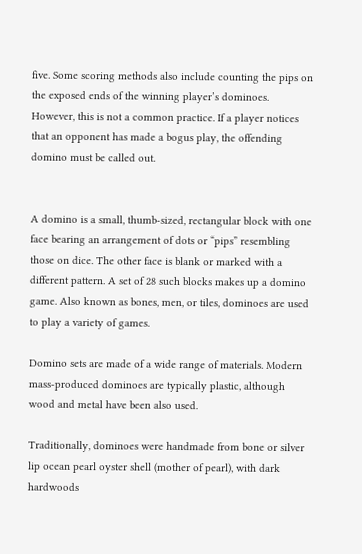five. Some scoring methods also include counting the pips on the exposed ends of the winning player’s dominoes. However, this is not a common practice. If a player notices that an opponent has made a bogus play, the offending domino must be called out.


A domino is a small, thumb-sized, rectangular block with one face bearing an arrangement of dots or “pips” resembling those on dice. The other face is blank or marked with a different pattern. A set of 28 such blocks makes up a domino game. Also known as bones, men, or tiles, dominoes are used to play a variety of games.

Domino sets are made of a wide range of materials. Modern mass-produced dominoes are typically plastic, although wood and metal have been also used.

Traditionally, dominoes were handmade from bone or silver lip ocean pearl oyster shell (mother of pearl), with dark hardwoods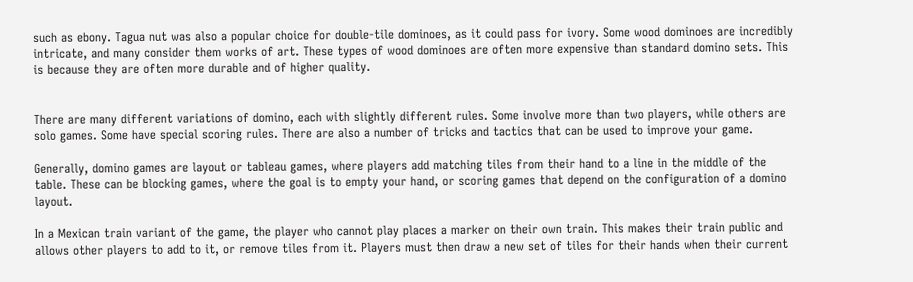such as ebony. Tagua nut was also a popular choice for double-tile dominoes, as it could pass for ivory. Some wood dominoes are incredibly intricate, and many consider them works of art. These types of wood dominoes are often more expensive than standard domino sets. This is because they are often more durable and of higher quality.


There are many different variations of domino, each with slightly different rules. Some involve more than two players, while others are solo games. Some have special scoring rules. There are also a number of tricks and tactics that can be used to improve your game.

Generally, domino games are layout or tableau games, where players add matching tiles from their hand to a line in the middle of the table. These can be blocking games, where the goal is to empty your hand, or scoring games that depend on the configuration of a domino layout.

In a Mexican train variant of the game, the player who cannot play places a marker on their own train. This makes their train public and allows other players to add to it, or remove tiles from it. Players must then draw a new set of tiles for their hands when their current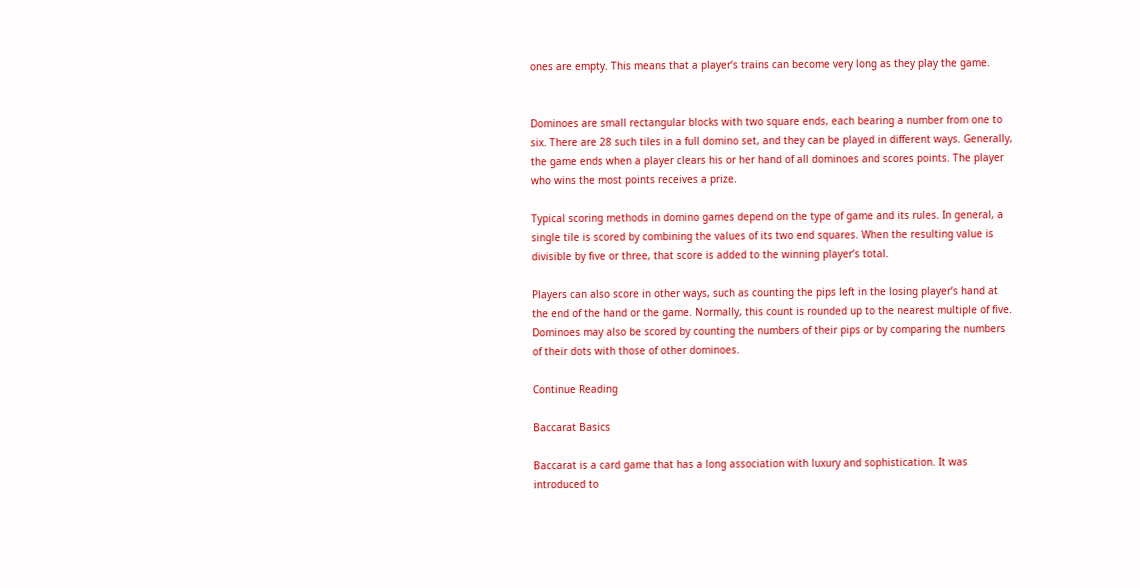ones are empty. This means that a player’s trains can become very long as they play the game.


Dominoes are small rectangular blocks with two square ends, each bearing a number from one to six. There are 28 such tiles in a full domino set, and they can be played in different ways. Generally, the game ends when a player clears his or her hand of all dominoes and scores points. The player who wins the most points receives a prize.

Typical scoring methods in domino games depend on the type of game and its rules. In general, a single tile is scored by combining the values of its two end squares. When the resulting value is divisible by five or three, that score is added to the winning player’s total.

Players can also score in other ways, such as counting the pips left in the losing player’s hand at the end of the hand or the game. Normally, this count is rounded up to the nearest multiple of five. Dominoes may also be scored by counting the numbers of their pips or by comparing the numbers of their dots with those of other dominoes.

Continue Reading

Baccarat Basics

Baccarat is a card game that has a long association with luxury and sophistication. It was introduced to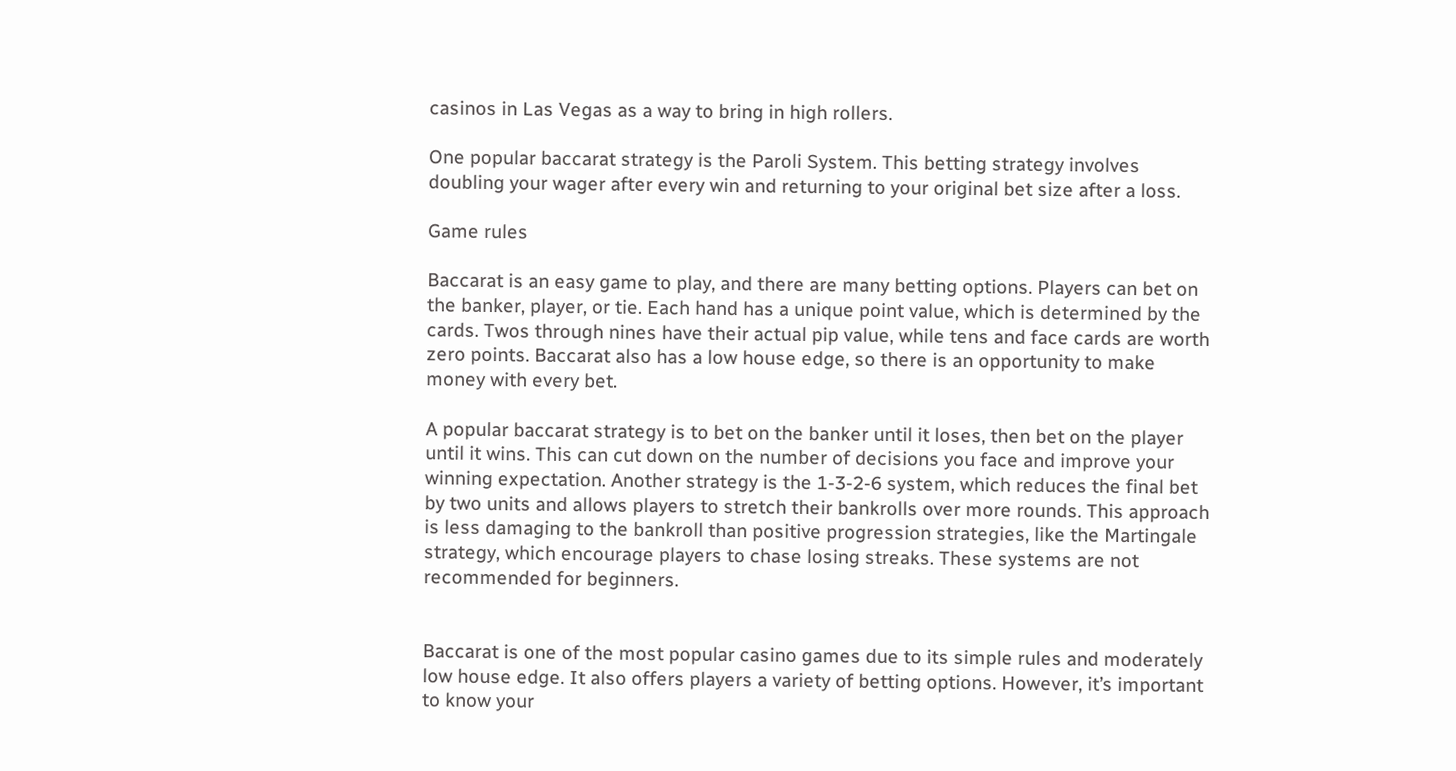casinos in Las Vegas as a way to bring in high rollers.

One popular baccarat strategy is the Paroli System. This betting strategy involves doubling your wager after every win and returning to your original bet size after a loss.

Game rules

Baccarat is an easy game to play, and there are many betting options. Players can bet on the banker, player, or tie. Each hand has a unique point value, which is determined by the cards. Twos through nines have their actual pip value, while tens and face cards are worth zero points. Baccarat also has a low house edge, so there is an opportunity to make money with every bet.

A popular baccarat strategy is to bet on the banker until it loses, then bet on the player until it wins. This can cut down on the number of decisions you face and improve your winning expectation. Another strategy is the 1-3-2-6 system, which reduces the final bet by two units and allows players to stretch their bankrolls over more rounds. This approach is less damaging to the bankroll than positive progression strategies, like the Martingale strategy, which encourage players to chase losing streaks. These systems are not recommended for beginners.


Baccarat is one of the most popular casino games due to its simple rules and moderately low house edge. It also offers players a variety of betting options. However, it’s important to know your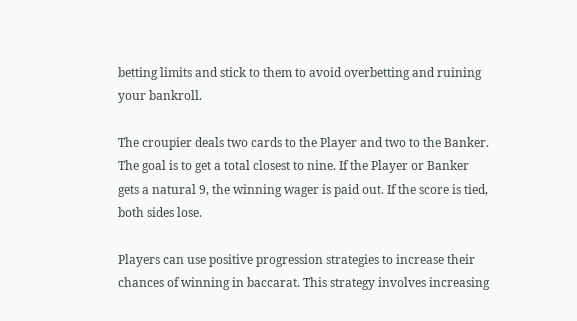betting limits and stick to them to avoid overbetting and ruining your bankroll.

The croupier deals two cards to the Player and two to the Banker. The goal is to get a total closest to nine. If the Player or Banker gets a natural 9, the winning wager is paid out. If the score is tied, both sides lose.

Players can use positive progression strategies to increase their chances of winning in baccarat. This strategy involves increasing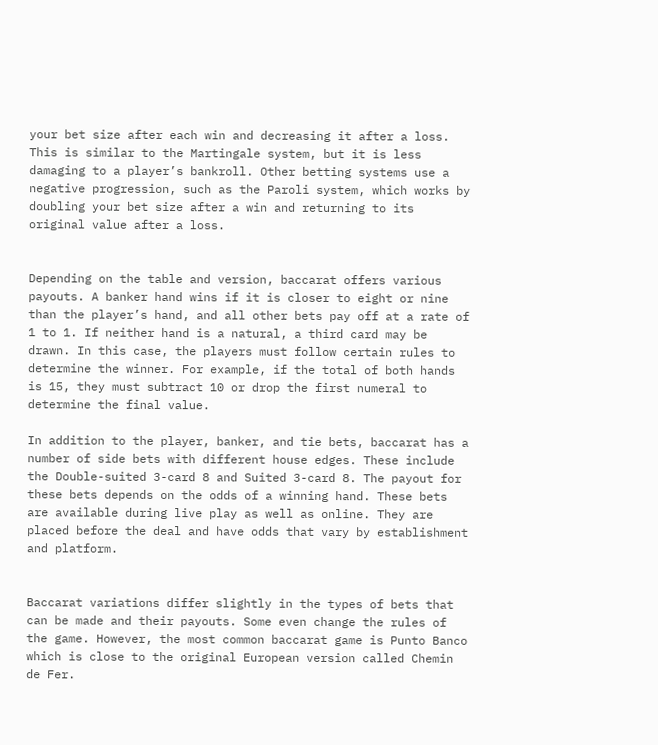your bet size after each win and decreasing it after a loss. This is similar to the Martingale system, but it is less damaging to a player’s bankroll. Other betting systems use a negative progression, such as the Paroli system, which works by doubling your bet size after a win and returning to its original value after a loss.


Depending on the table and version, baccarat offers various payouts. A banker hand wins if it is closer to eight or nine than the player’s hand, and all other bets pay off at a rate of 1 to 1. If neither hand is a natural, a third card may be drawn. In this case, the players must follow certain rules to determine the winner. For example, if the total of both hands is 15, they must subtract 10 or drop the first numeral to determine the final value.

In addition to the player, banker, and tie bets, baccarat has a number of side bets with different house edges. These include the Double-suited 3-card 8 and Suited 3-card 8. The payout for these bets depends on the odds of a winning hand. These bets are available during live play as well as online. They are placed before the deal and have odds that vary by establishment and platform.


Baccarat variations differ slightly in the types of bets that can be made and their payouts. Some even change the rules of the game. However, the most common baccarat game is Punto Banco which is close to the original European version called Chemin de Fer.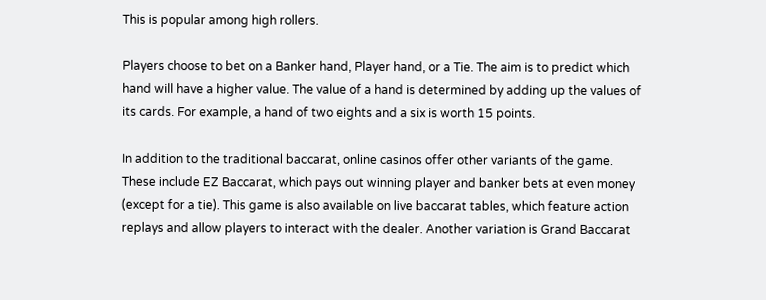This is popular among high rollers.

Players choose to bet on a Banker hand, Player hand, or a Tie. The aim is to predict which hand will have a higher value. The value of a hand is determined by adding up the values of its cards. For example, a hand of two eights and a six is worth 15 points.

In addition to the traditional baccarat, online casinos offer other variants of the game. These include EZ Baccarat, which pays out winning player and banker bets at even money (except for a tie). This game is also available on live baccarat tables, which feature action replays and allow players to interact with the dealer. Another variation is Grand Baccarat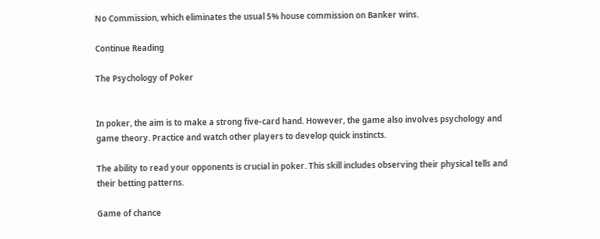No Commission, which eliminates the usual 5% house commission on Banker wins.

Continue Reading

The Psychology of Poker


In poker, the aim is to make a strong five-card hand. However, the game also involves psychology and game theory. Practice and watch other players to develop quick instincts.

The ability to read your opponents is crucial in poker. This skill includes observing their physical tells and their betting patterns.

Game of chance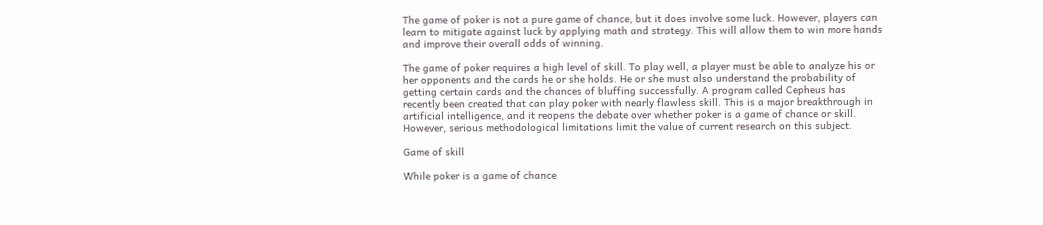The game of poker is not a pure game of chance, but it does involve some luck. However, players can learn to mitigate against luck by applying math and strategy. This will allow them to win more hands and improve their overall odds of winning.

The game of poker requires a high level of skill. To play well, a player must be able to analyze his or her opponents and the cards he or she holds. He or she must also understand the probability of getting certain cards and the chances of bluffing successfully. A program called Cepheus has recently been created that can play poker with nearly flawless skill. This is a major breakthrough in artificial intelligence, and it reopens the debate over whether poker is a game of chance or skill. However, serious methodological limitations limit the value of current research on this subject.

Game of skill

While poker is a game of chance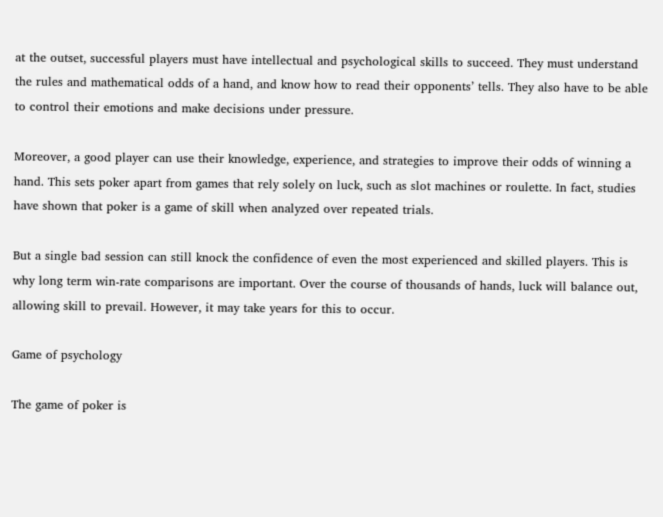at the outset, successful players must have intellectual and psychological skills to succeed. They must understand the rules and mathematical odds of a hand, and know how to read their opponents’ tells. They also have to be able to control their emotions and make decisions under pressure.

Moreover, a good player can use their knowledge, experience, and strategies to improve their odds of winning a hand. This sets poker apart from games that rely solely on luck, such as slot machines or roulette. In fact, studies have shown that poker is a game of skill when analyzed over repeated trials.

But a single bad session can still knock the confidence of even the most experienced and skilled players. This is why long term win-rate comparisons are important. Over the course of thousands of hands, luck will balance out, allowing skill to prevail. However, it may take years for this to occur.

Game of psychology

The game of poker is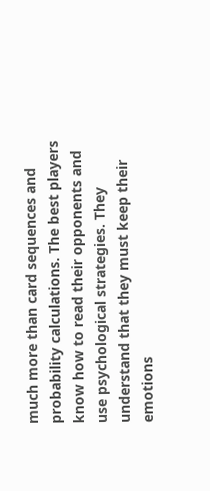much more than card sequences and probability calculations. The best players know how to read their opponents and use psychological strategies. They understand that they must keep their emotions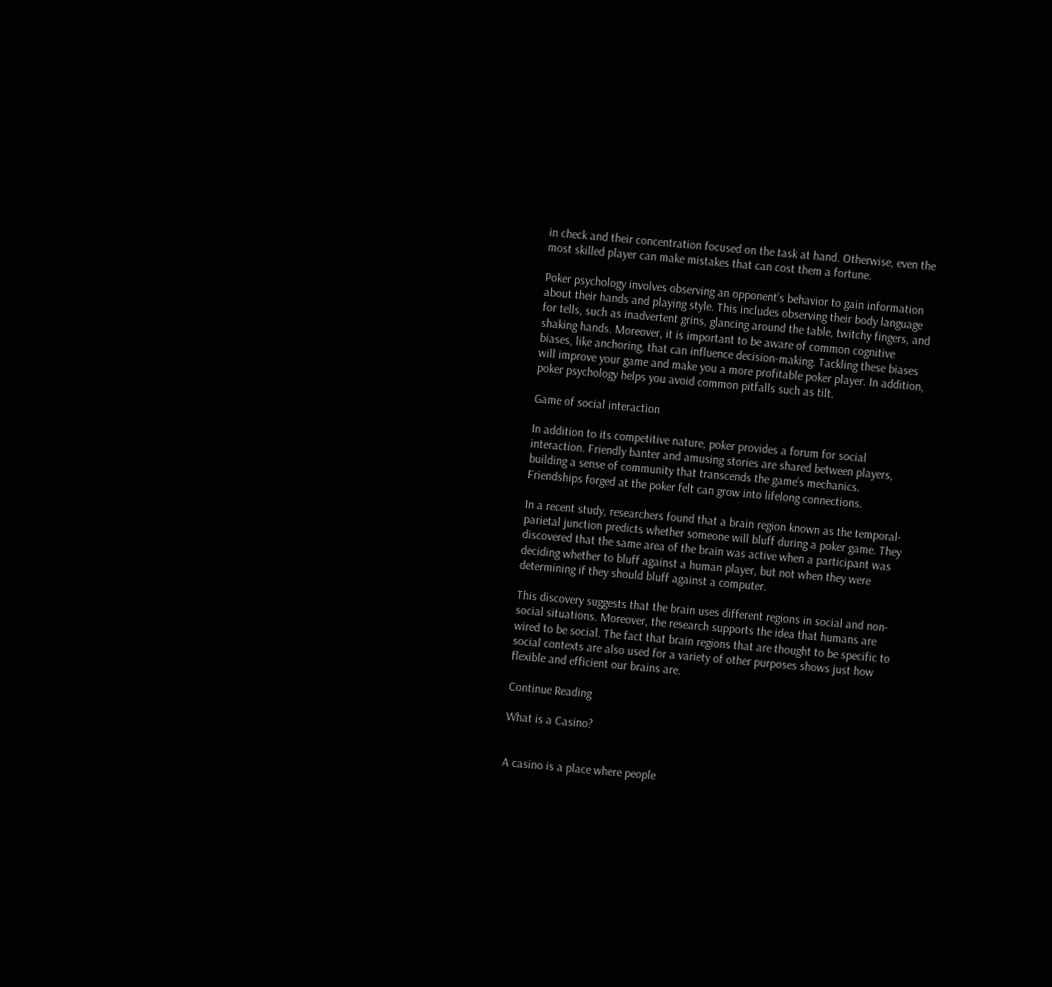in check and their concentration focused on the task at hand. Otherwise, even the most skilled player can make mistakes that can cost them a fortune.

Poker psychology involves observing an opponent’s behavior to gain information about their hands and playing style. This includes observing their body language for tells, such as inadvertent grins, glancing around the table, twitchy fingers, and shaking hands. Moreover, it is important to be aware of common cognitive biases, like anchoring, that can influence decision-making. Tackling these biases will improve your game and make you a more profitable poker player. In addition, poker psychology helps you avoid common pitfalls such as tilt.

Game of social interaction

In addition to its competitive nature, poker provides a forum for social interaction. Friendly banter and amusing stories are shared between players, building a sense of community that transcends the game’s mechanics. Friendships forged at the poker felt can grow into lifelong connections.

In a recent study, researchers found that a brain region known as the temporal-parietal junction predicts whether someone will bluff during a poker game. They discovered that the same area of the brain was active when a participant was deciding whether to bluff against a human player, but not when they were determining if they should bluff against a computer.

This discovery suggests that the brain uses different regions in social and non-social situations. Moreover, the research supports the idea that humans are wired to be social. The fact that brain regions that are thought to be specific to social contexts are also used for a variety of other purposes shows just how flexible and efficient our brains are.

Continue Reading

What is a Casino?


A casino is a place where people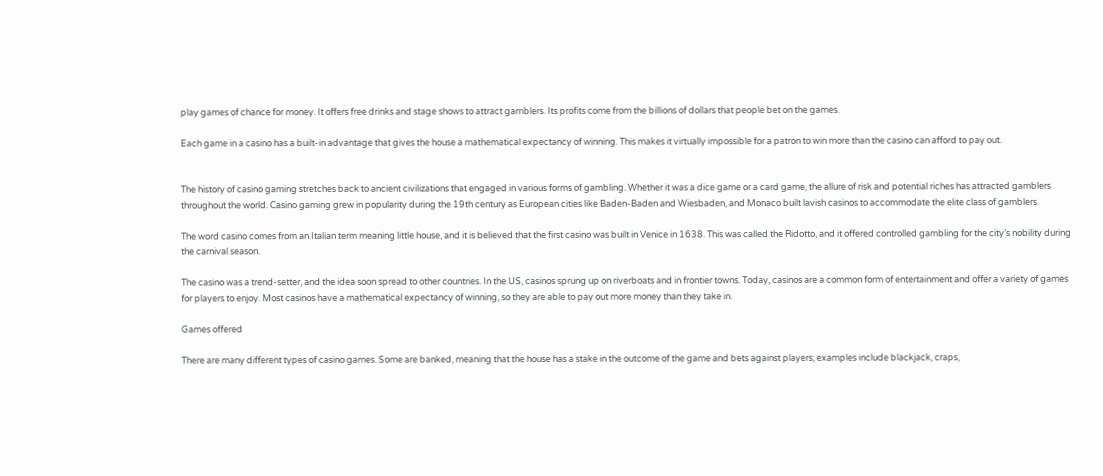play games of chance for money. It offers free drinks and stage shows to attract gamblers. Its profits come from the billions of dollars that people bet on the games.

Each game in a casino has a built-in advantage that gives the house a mathematical expectancy of winning. This makes it virtually impossible for a patron to win more than the casino can afford to pay out.


The history of casino gaming stretches back to ancient civilizations that engaged in various forms of gambling. Whether it was a dice game or a card game, the allure of risk and potential riches has attracted gamblers throughout the world. Casino gaming grew in popularity during the 19th century as European cities like Baden-Baden and Wiesbaden, and Monaco built lavish casinos to accommodate the elite class of gamblers.

The word casino comes from an Italian term meaning little house, and it is believed that the first casino was built in Venice in 1638. This was called the Ridotto, and it offered controlled gambling for the city’s nobility during the carnival season.

The casino was a trend-setter, and the idea soon spread to other countries. In the US, casinos sprung up on riverboats and in frontier towns. Today, casinos are a common form of entertainment and offer a variety of games for players to enjoy. Most casinos have a mathematical expectancy of winning, so they are able to pay out more money than they take in.

Games offered

There are many different types of casino games. Some are banked, meaning that the house has a stake in the outcome of the game and bets against players; examples include blackjack, craps,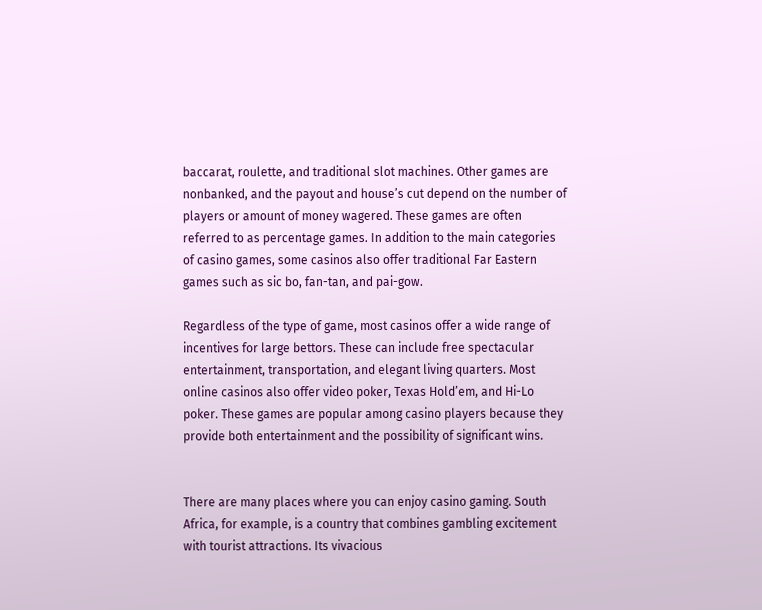baccarat, roulette, and traditional slot machines. Other games are nonbanked, and the payout and house’s cut depend on the number of players or amount of money wagered. These games are often referred to as percentage games. In addition to the main categories of casino games, some casinos also offer traditional Far Eastern games such as sic bo, fan-tan, and pai-gow.

Regardless of the type of game, most casinos offer a wide range of incentives for large bettors. These can include free spectacular entertainment, transportation, and elegant living quarters. Most online casinos also offer video poker, Texas Hold’em, and Hi-Lo poker. These games are popular among casino players because they provide both entertainment and the possibility of significant wins.


There are many places where you can enjoy casino gaming. South Africa, for example, is a country that combines gambling excitement with tourist attractions. Its vivacious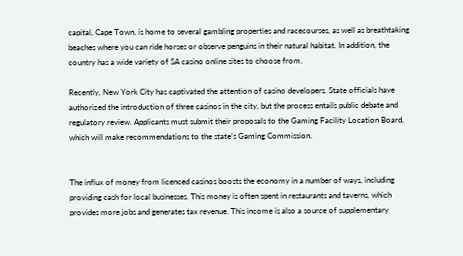capital, Cape Town, is home to several gambling properties and racecourses, as well as breathtaking beaches where you can ride horses or observe penguins in their natural habitat. In addition, the country has a wide variety of SA casino online sites to choose from.

Recently, New York City has captivated the attention of casino developers. State officials have authorized the introduction of three casinos in the city, but the process entails public debate and regulatory review. Applicants must submit their proposals to the Gaming Facility Location Board, which will make recommendations to the state’s Gaming Commission.


The influx of money from licenced casinos boosts the economy in a number of ways, including providing cash for local businesses. This money is often spent in restaurants and taverns, which provides more jobs and generates tax revenue. This income is also a source of supplementary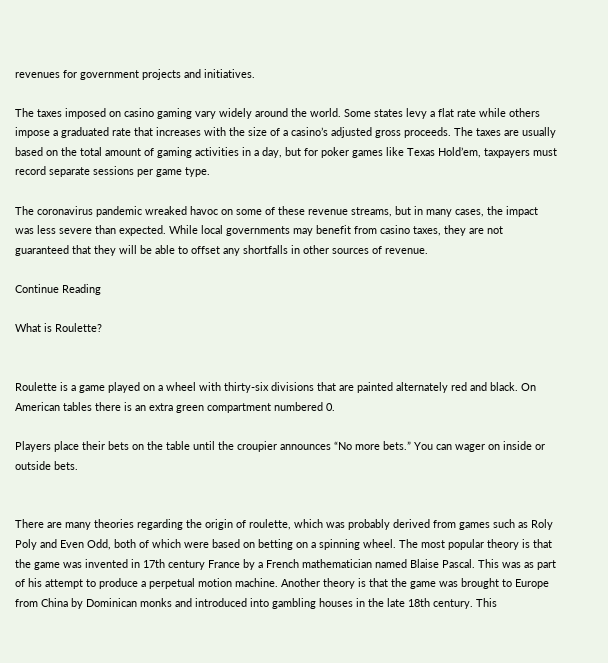revenues for government projects and initiatives.

The taxes imposed on casino gaming vary widely around the world. Some states levy a flat rate while others impose a graduated rate that increases with the size of a casino’s adjusted gross proceeds. The taxes are usually based on the total amount of gaming activities in a day, but for poker games like Texas Hold’em, taxpayers must record separate sessions per game type.

The coronavirus pandemic wreaked havoc on some of these revenue streams, but in many cases, the impact was less severe than expected. While local governments may benefit from casino taxes, they are not guaranteed that they will be able to offset any shortfalls in other sources of revenue.

Continue Reading

What is Roulette?


Roulette is a game played on a wheel with thirty-six divisions that are painted alternately red and black. On American tables there is an extra green compartment numbered 0.

Players place their bets on the table until the croupier announces “No more bets.” You can wager on inside or outside bets.


There are many theories regarding the origin of roulette, which was probably derived from games such as Roly Poly and Even Odd, both of which were based on betting on a spinning wheel. The most popular theory is that the game was invented in 17th century France by a French mathematician named Blaise Pascal. This was as part of his attempt to produce a perpetual motion machine. Another theory is that the game was brought to Europe from China by Dominican monks and introduced into gambling houses in the late 18th century. This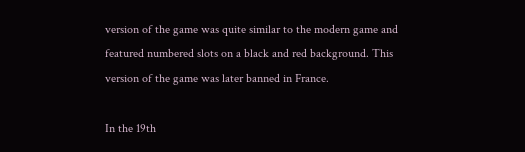version of the game was quite similar to the modern game and featured numbered slots on a black and red background. This version of the game was later banned in France.

In the 19th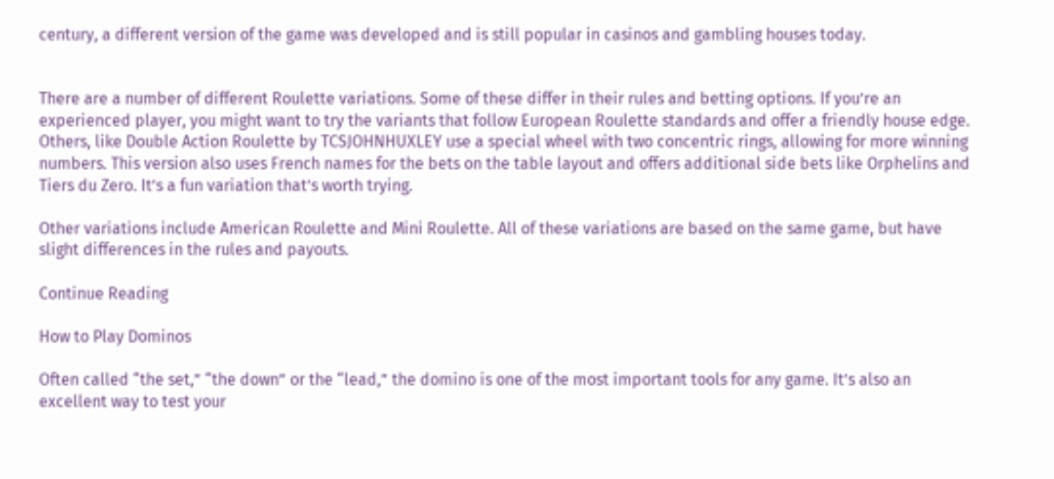century, a different version of the game was developed and is still popular in casinos and gambling houses today.


There are a number of different Roulette variations. Some of these differ in their rules and betting options. If you’re an experienced player, you might want to try the variants that follow European Roulette standards and offer a friendly house edge. Others, like Double Action Roulette by TCSJOHNHUXLEY use a special wheel with two concentric rings, allowing for more winning numbers. This version also uses French names for the bets on the table layout and offers additional side bets like Orphelins and Tiers du Zero. It’s a fun variation that’s worth trying.

Other variations include American Roulette and Mini Roulette. All of these variations are based on the same game, but have slight differences in the rules and payouts.

Continue Reading

How to Play Dominos

Often called “the set,” “the down” or the “lead,” the domino is one of the most important tools for any game. It’s also an excellent way to test your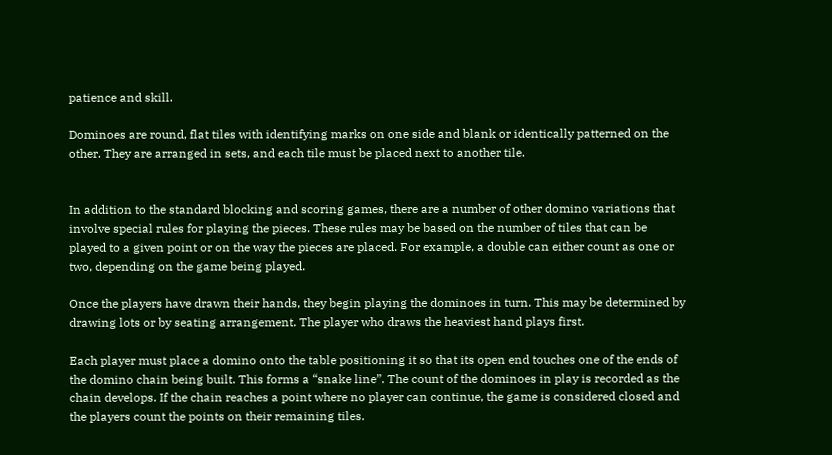patience and skill.

Dominoes are round, flat tiles with identifying marks on one side and blank or identically patterned on the other. They are arranged in sets, and each tile must be placed next to another tile.


In addition to the standard blocking and scoring games, there are a number of other domino variations that involve special rules for playing the pieces. These rules may be based on the number of tiles that can be played to a given point or on the way the pieces are placed. For example, a double can either count as one or two, depending on the game being played.

Once the players have drawn their hands, they begin playing the dominoes in turn. This may be determined by drawing lots or by seating arrangement. The player who draws the heaviest hand plays first.

Each player must place a domino onto the table positioning it so that its open end touches one of the ends of the domino chain being built. This forms a “snake line”. The count of the dominoes in play is recorded as the chain develops. If the chain reaches a point where no player can continue, the game is considered closed and the players count the points on their remaining tiles.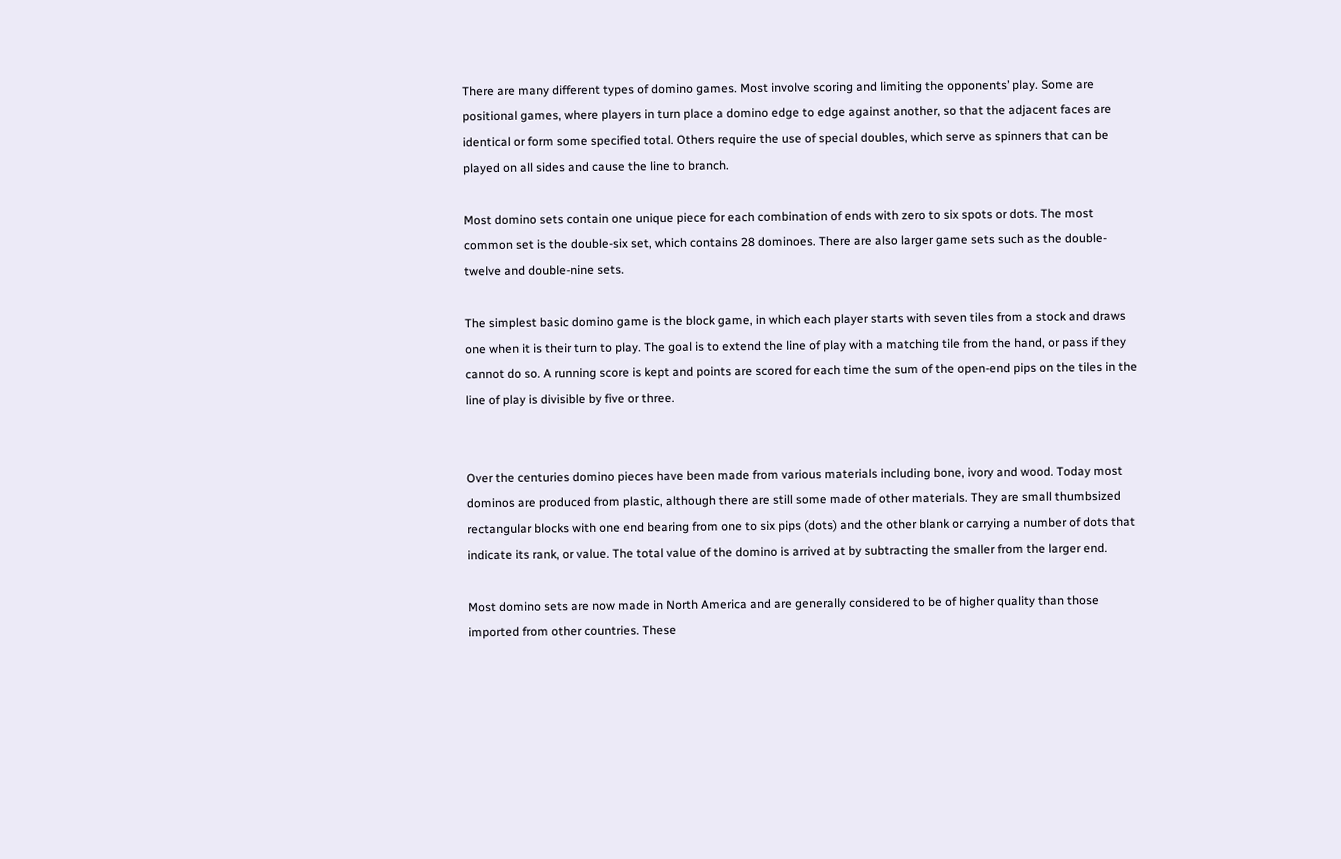There are many different types of domino games. Most involve scoring and limiting the opponents’ play. Some are positional games, where players in turn place a domino edge to edge against another, so that the adjacent faces are identical or form some specified total. Others require the use of special doubles, which serve as spinners that can be played on all sides and cause the line to branch.

Most domino sets contain one unique piece for each combination of ends with zero to six spots or dots. The most common set is the double-six set, which contains 28 dominoes. There are also larger game sets such as the double-twelve and double-nine sets.

The simplest basic domino game is the block game, in which each player starts with seven tiles from a stock and draws one when it is their turn to play. The goal is to extend the line of play with a matching tile from the hand, or pass if they cannot do so. A running score is kept and points are scored for each time the sum of the open-end pips on the tiles in the line of play is divisible by five or three.


Over the centuries domino pieces have been made from various materials including bone, ivory and wood. Today most dominos are produced from plastic, although there are still some made of other materials. They are small thumbsized rectangular blocks with one end bearing from one to six pips (dots) and the other blank or carrying a number of dots that indicate its rank, or value. The total value of the domino is arrived at by subtracting the smaller from the larger end.

Most domino sets are now made in North America and are generally considered to be of higher quality than those imported from other countries. These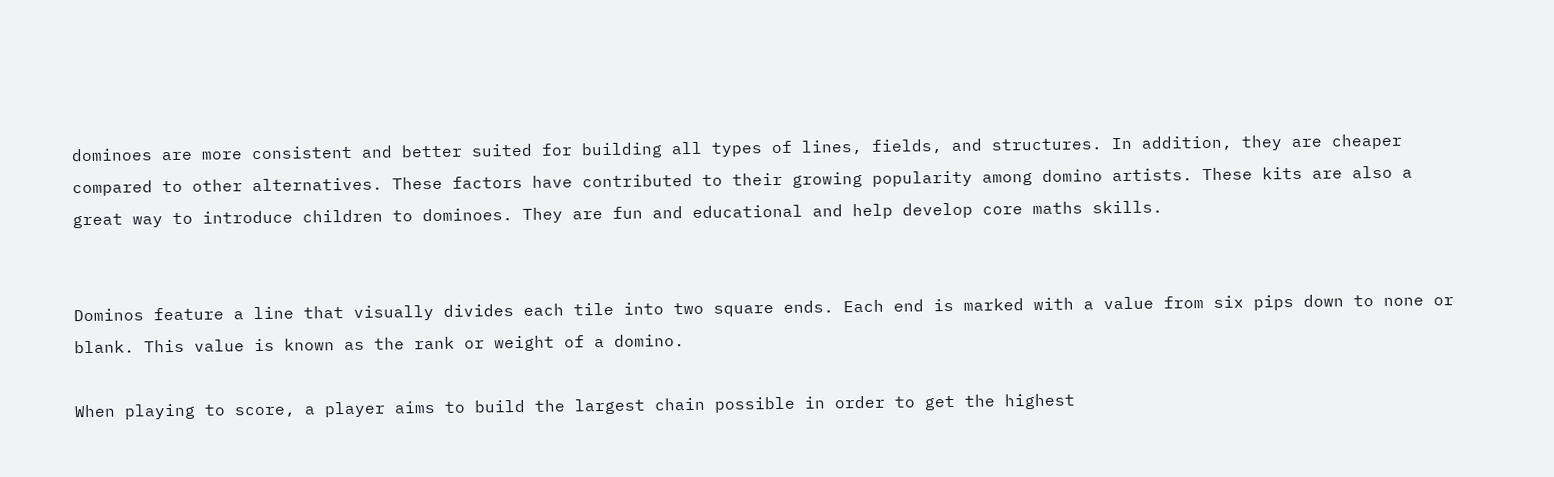dominoes are more consistent and better suited for building all types of lines, fields, and structures. In addition, they are cheaper compared to other alternatives. These factors have contributed to their growing popularity among domino artists. These kits are also a great way to introduce children to dominoes. They are fun and educational and help develop core maths skills.


Dominos feature a line that visually divides each tile into two square ends. Each end is marked with a value from six pips down to none or blank. This value is known as the rank or weight of a domino.

When playing to score, a player aims to build the largest chain possible in order to get the highest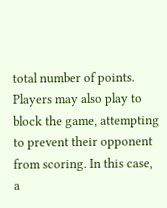total number of points. Players may also play to block the game, attempting to prevent their opponent from scoring. In this case, a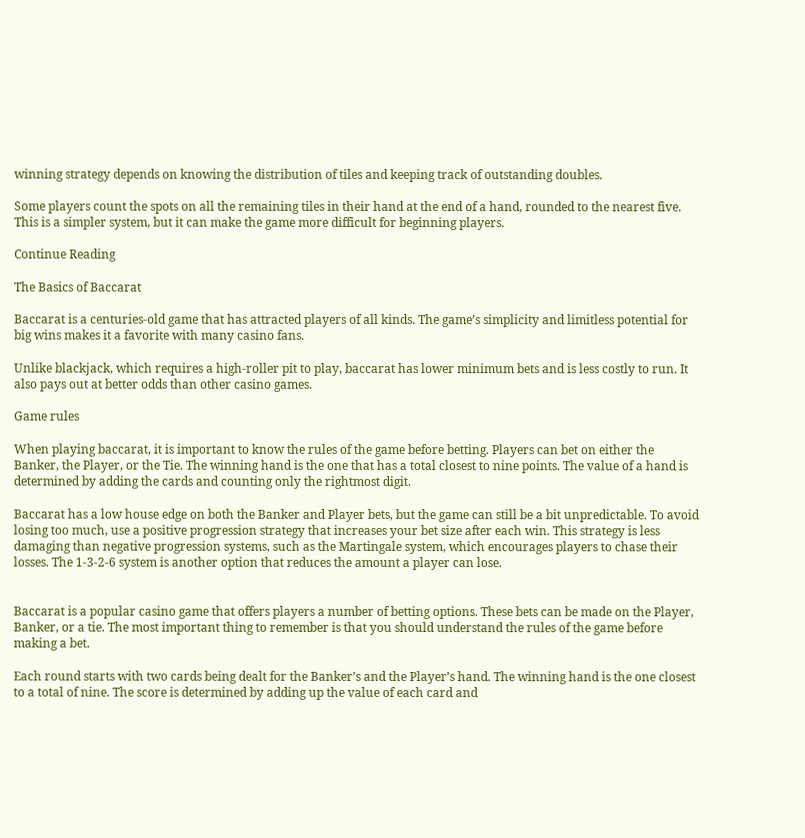winning strategy depends on knowing the distribution of tiles and keeping track of outstanding doubles.

Some players count the spots on all the remaining tiles in their hand at the end of a hand, rounded to the nearest five. This is a simpler system, but it can make the game more difficult for beginning players.

Continue Reading

The Basics of Baccarat

Baccarat is a centuries-old game that has attracted players of all kinds. The game’s simplicity and limitless potential for big wins makes it a favorite with many casino fans.

Unlike blackjack, which requires a high-roller pit to play, baccarat has lower minimum bets and is less costly to run. It also pays out at better odds than other casino games.

Game rules

When playing baccarat, it is important to know the rules of the game before betting. Players can bet on either the Banker, the Player, or the Tie. The winning hand is the one that has a total closest to nine points. The value of a hand is determined by adding the cards and counting only the rightmost digit.

Baccarat has a low house edge on both the Banker and Player bets, but the game can still be a bit unpredictable. To avoid losing too much, use a positive progression strategy that increases your bet size after each win. This strategy is less damaging than negative progression systems, such as the Martingale system, which encourages players to chase their losses. The 1-3-2-6 system is another option that reduces the amount a player can lose.


Baccarat is a popular casino game that offers players a number of betting options. These bets can be made on the Player, Banker, or a tie. The most important thing to remember is that you should understand the rules of the game before making a bet.

Each round starts with two cards being dealt for the Banker’s and the Player’s hand. The winning hand is the one closest to a total of nine. The score is determined by adding up the value of each card and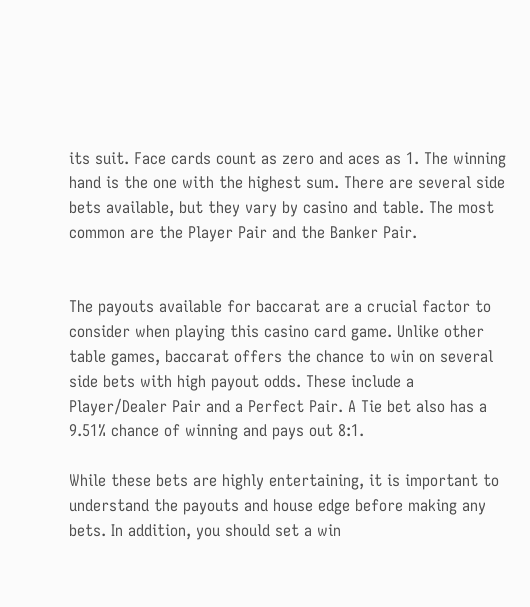its suit. Face cards count as zero and aces as 1. The winning hand is the one with the highest sum. There are several side bets available, but they vary by casino and table. The most common are the Player Pair and the Banker Pair.


The payouts available for baccarat are a crucial factor to consider when playing this casino card game. Unlike other table games, baccarat offers the chance to win on several side bets with high payout odds. These include a Player/Dealer Pair and a Perfect Pair. A Tie bet also has a 9.51% chance of winning and pays out 8:1.

While these bets are highly entertaining, it is important to understand the payouts and house edge before making any bets. In addition, you should set a win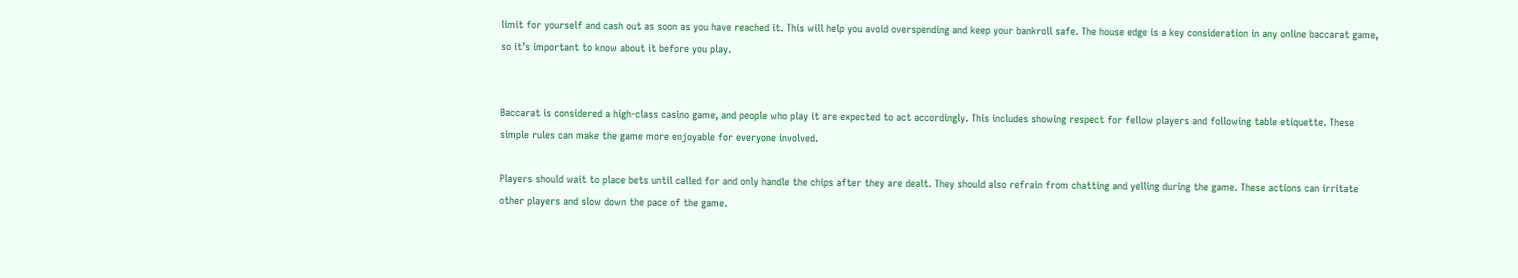limit for yourself and cash out as soon as you have reached it. This will help you avoid overspending and keep your bankroll safe. The house edge is a key consideration in any online baccarat game, so it’s important to know about it before you play.


Baccarat is considered a high-class casino game, and people who play it are expected to act accordingly. This includes showing respect for fellow players and following table etiquette. These simple rules can make the game more enjoyable for everyone involved.

Players should wait to place bets until called for and only handle the chips after they are dealt. They should also refrain from chatting and yelling during the game. These actions can irritate other players and slow down the pace of the game.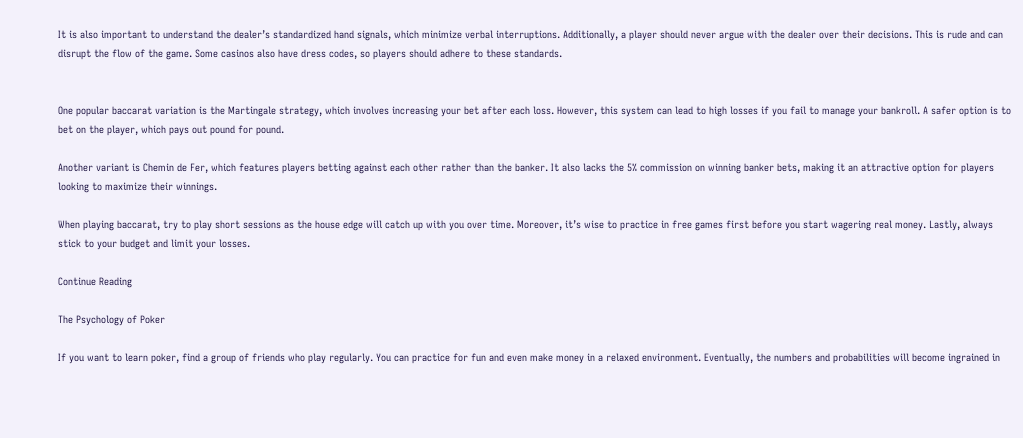It is also important to understand the dealer’s standardized hand signals, which minimize verbal interruptions. Additionally, a player should never argue with the dealer over their decisions. This is rude and can disrupt the flow of the game. Some casinos also have dress codes, so players should adhere to these standards.


One popular baccarat variation is the Martingale strategy, which involves increasing your bet after each loss. However, this system can lead to high losses if you fail to manage your bankroll. A safer option is to bet on the player, which pays out pound for pound.

Another variant is Chemin de Fer, which features players betting against each other rather than the banker. It also lacks the 5% commission on winning banker bets, making it an attractive option for players looking to maximize their winnings.

When playing baccarat, try to play short sessions as the house edge will catch up with you over time. Moreover, it’s wise to practice in free games first before you start wagering real money. Lastly, always stick to your budget and limit your losses.

Continue Reading

The Psychology of Poker

If you want to learn poker, find a group of friends who play regularly. You can practice for fun and even make money in a relaxed environment. Eventually, the numbers and probabilities will become ingrained in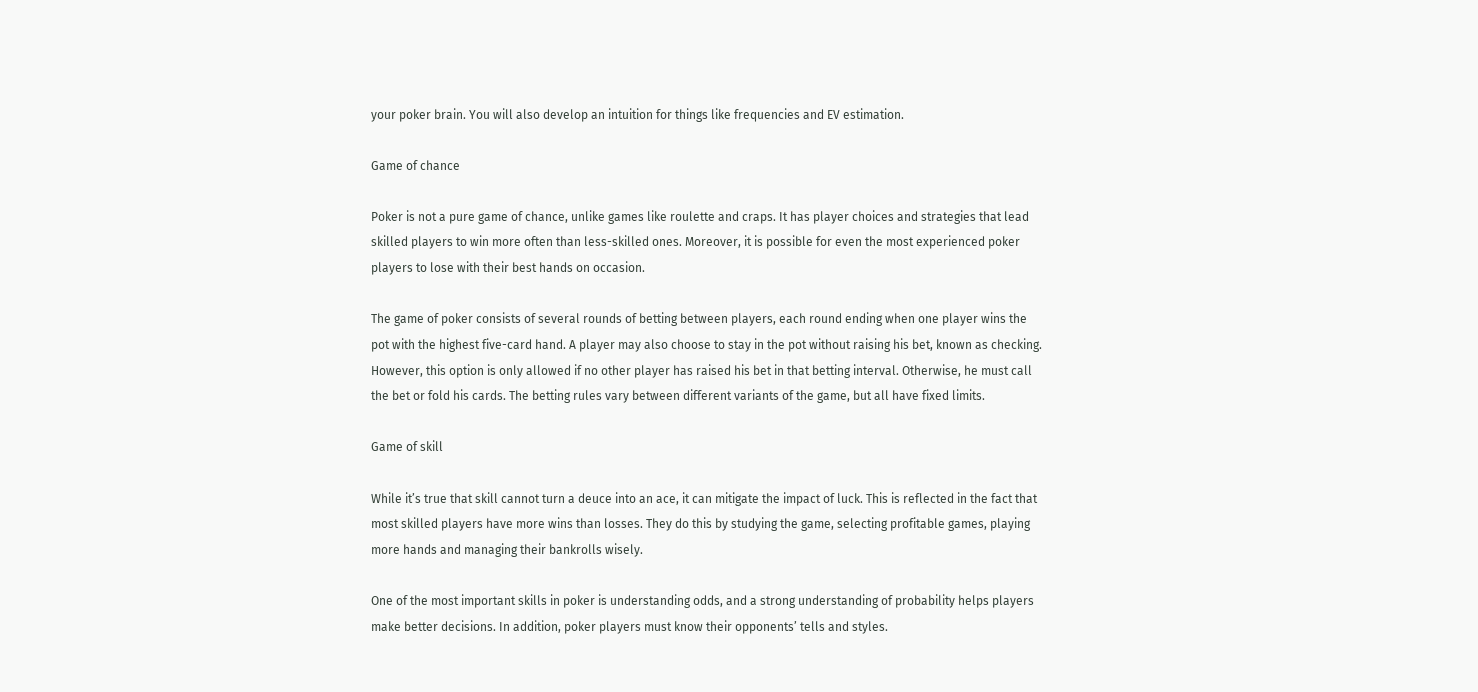your poker brain. You will also develop an intuition for things like frequencies and EV estimation.

Game of chance

Poker is not a pure game of chance, unlike games like roulette and craps. It has player choices and strategies that lead skilled players to win more often than less-skilled ones. Moreover, it is possible for even the most experienced poker players to lose with their best hands on occasion.

The game of poker consists of several rounds of betting between players, each round ending when one player wins the pot with the highest five-card hand. A player may also choose to stay in the pot without raising his bet, known as checking. However, this option is only allowed if no other player has raised his bet in that betting interval. Otherwise, he must call the bet or fold his cards. The betting rules vary between different variants of the game, but all have fixed limits.

Game of skill

While it’s true that skill cannot turn a deuce into an ace, it can mitigate the impact of luck. This is reflected in the fact that most skilled players have more wins than losses. They do this by studying the game, selecting profitable games, playing more hands and managing their bankrolls wisely.

One of the most important skills in poker is understanding odds, and a strong understanding of probability helps players make better decisions. In addition, poker players must know their opponents’ tells and styles.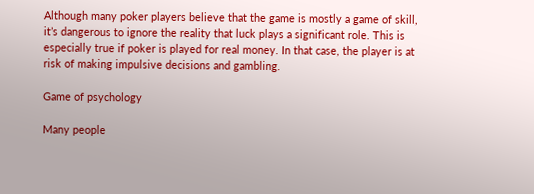Although many poker players believe that the game is mostly a game of skill, it’s dangerous to ignore the reality that luck plays a significant role. This is especially true if poker is played for real money. In that case, the player is at risk of making impulsive decisions and gambling.

Game of psychology

Many people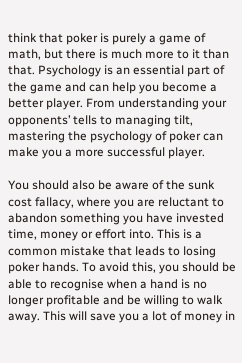think that poker is purely a game of math, but there is much more to it than that. Psychology is an essential part of the game and can help you become a better player. From understanding your opponents’ tells to managing tilt, mastering the psychology of poker can make you a more successful player.

You should also be aware of the sunk cost fallacy, where you are reluctant to abandon something you have invested time, money or effort into. This is a common mistake that leads to losing poker hands. To avoid this, you should be able to recognise when a hand is no longer profitable and be willing to walk away. This will save you a lot of money in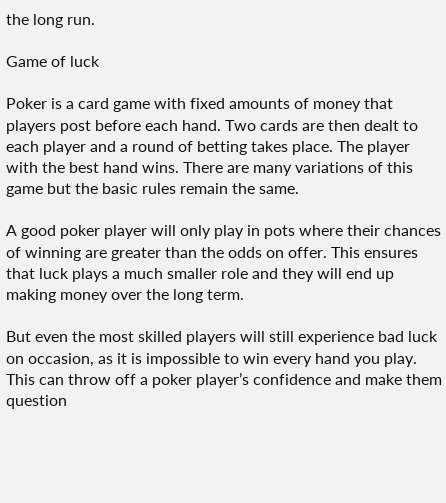the long run.

Game of luck

Poker is a card game with fixed amounts of money that players post before each hand. Two cards are then dealt to each player and a round of betting takes place. The player with the best hand wins. There are many variations of this game but the basic rules remain the same.

A good poker player will only play in pots where their chances of winning are greater than the odds on offer. This ensures that luck plays a much smaller role and they will end up making money over the long term.

But even the most skilled players will still experience bad luck on occasion, as it is impossible to win every hand you play. This can throw off a poker player’s confidence and make them question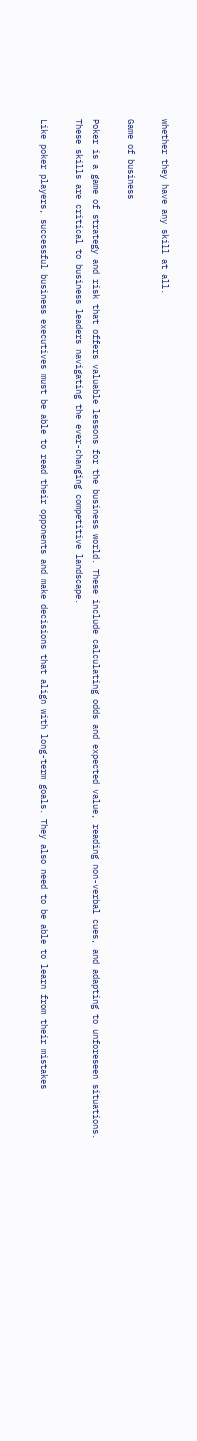whether they have any skill at all.

Game of business

Poker is a game of strategy and risk that offers valuable lessons for the business world. These include calculating odds and expected value, reading non-verbal cues, and adapting to unforeseen situations. These skills are critical to business leaders navigating the ever-changing competitive landscape.

Like poker players, successful business executives must be able to read their opponents and make decisions that align with long-term goals. They also need to be able to learn from their mistakes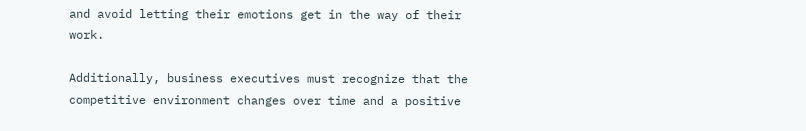and avoid letting their emotions get in the way of their work.

Additionally, business executives must recognize that the competitive environment changes over time and a positive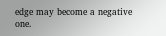edge may become a negative one.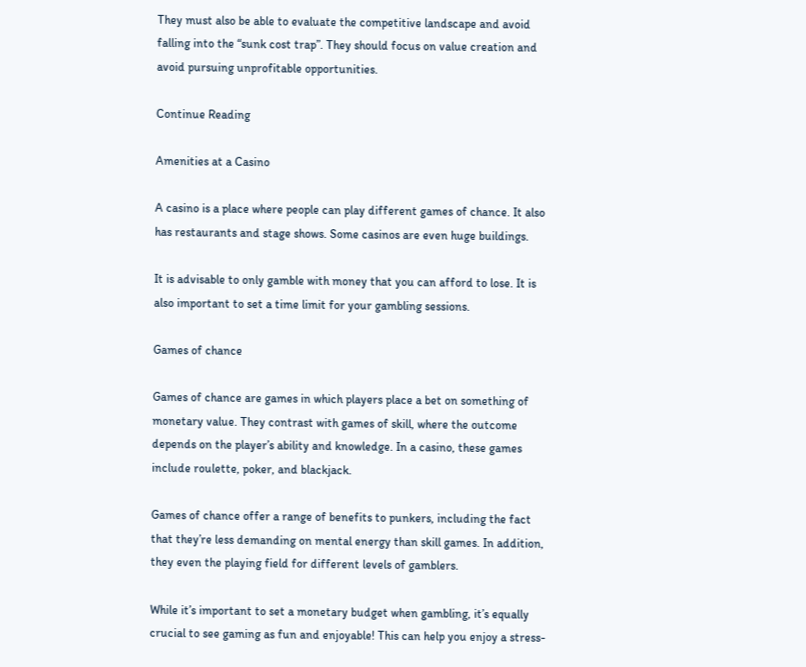They must also be able to evaluate the competitive landscape and avoid falling into the “sunk cost trap”. They should focus on value creation and avoid pursuing unprofitable opportunities.

Continue Reading

Amenities at a Casino

A casino is a place where people can play different games of chance. It also has restaurants and stage shows. Some casinos are even huge buildings.

It is advisable to only gamble with money that you can afford to lose. It is also important to set a time limit for your gambling sessions.

Games of chance

Games of chance are games in which players place a bet on something of monetary value. They contrast with games of skill, where the outcome depends on the player’s ability and knowledge. In a casino, these games include roulette, poker, and blackjack.

Games of chance offer a range of benefits to punkers, including the fact that they’re less demanding on mental energy than skill games. In addition, they even the playing field for different levels of gamblers.

While it’s important to set a monetary budget when gambling, it’s equally crucial to see gaming as fun and enjoyable! This can help you enjoy a stress-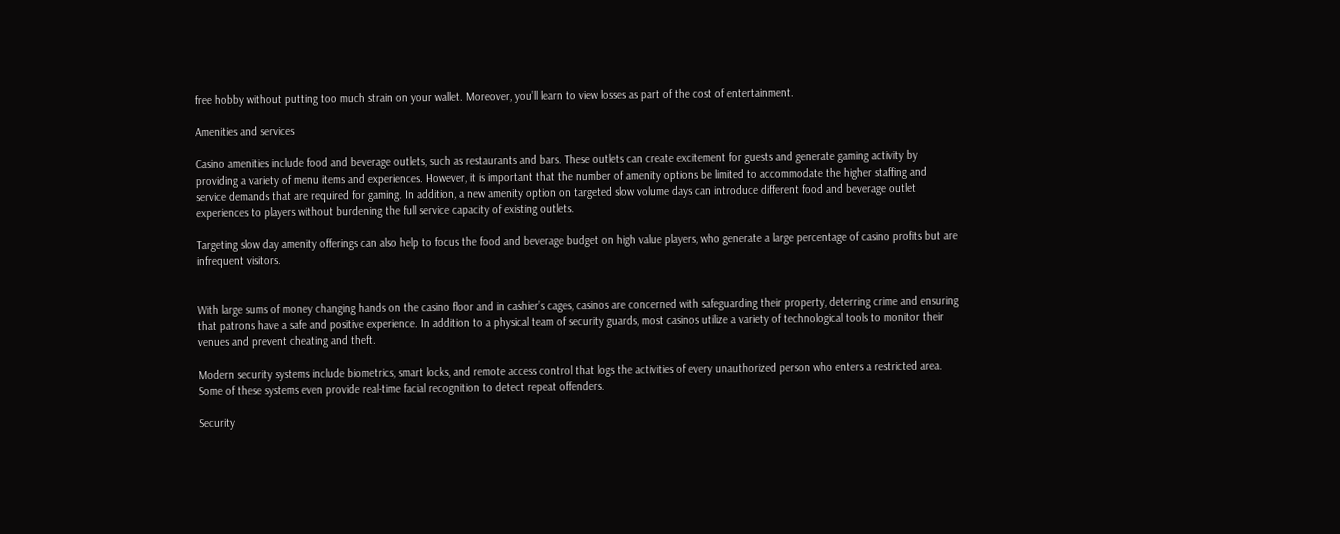free hobby without putting too much strain on your wallet. Moreover, you’ll learn to view losses as part of the cost of entertainment.

Amenities and services

Casino amenities include food and beverage outlets, such as restaurants and bars. These outlets can create excitement for guests and generate gaming activity by providing a variety of menu items and experiences. However, it is important that the number of amenity options be limited to accommodate the higher staffing and service demands that are required for gaming. In addition, a new amenity option on targeted slow volume days can introduce different food and beverage outlet experiences to players without burdening the full service capacity of existing outlets.

Targeting slow day amenity offerings can also help to focus the food and beverage budget on high value players, who generate a large percentage of casino profits but are infrequent visitors.


With large sums of money changing hands on the casino floor and in cashier’s cages, casinos are concerned with safeguarding their property, deterring crime and ensuring that patrons have a safe and positive experience. In addition to a physical team of security guards, most casinos utilize a variety of technological tools to monitor their venues and prevent cheating and theft.

Modern security systems include biometrics, smart locks, and remote access control that logs the activities of every unauthorized person who enters a restricted area. Some of these systems even provide real-time facial recognition to detect repeat offenders.

Security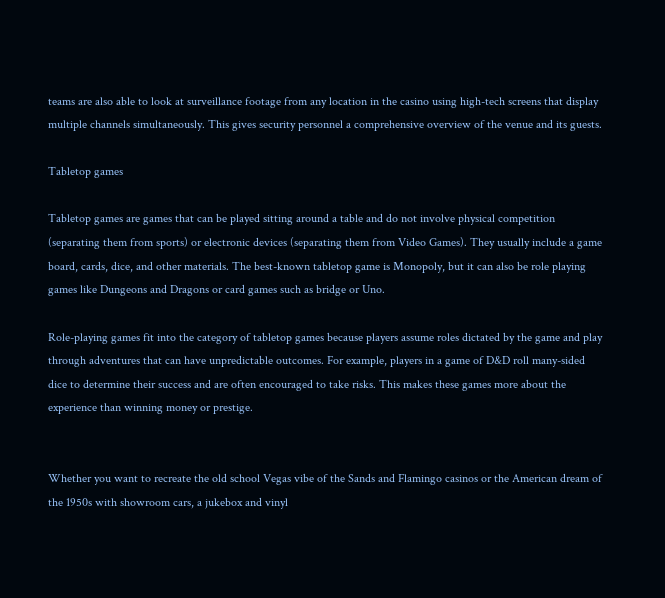teams are also able to look at surveillance footage from any location in the casino using high-tech screens that display multiple channels simultaneously. This gives security personnel a comprehensive overview of the venue and its guests.

Tabletop games

Tabletop games are games that can be played sitting around a table and do not involve physical competition (separating them from sports) or electronic devices (separating them from Video Games). They usually include a game board, cards, dice, and other materials. The best-known tabletop game is Monopoly, but it can also be role playing games like Dungeons and Dragons or card games such as bridge or Uno.

Role-playing games fit into the category of tabletop games because players assume roles dictated by the game and play through adventures that can have unpredictable outcomes. For example, players in a game of D&D roll many-sided dice to determine their success and are often encouraged to take risks. This makes these games more about the experience than winning money or prestige.


Whether you want to recreate the old school Vegas vibe of the Sands and Flamingo casinos or the American dream of the 1950s with showroom cars, a jukebox and vinyl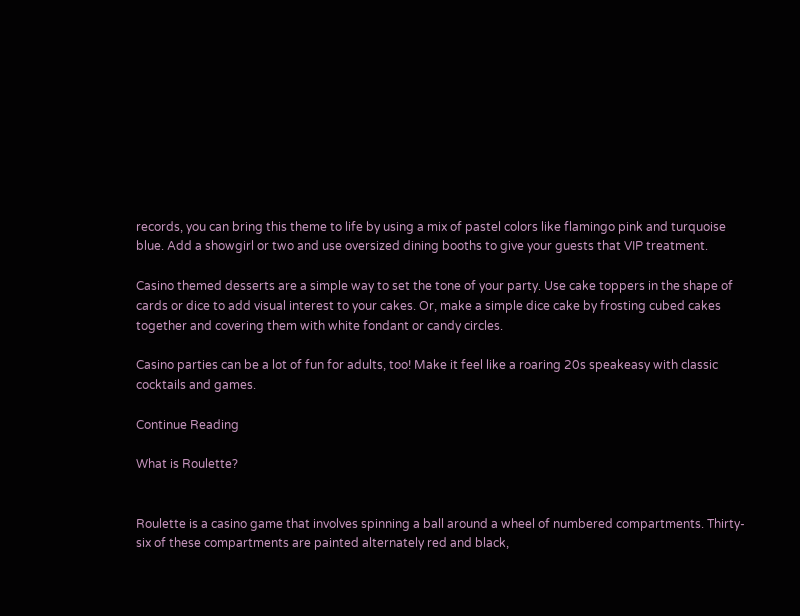records, you can bring this theme to life by using a mix of pastel colors like flamingo pink and turquoise blue. Add a showgirl or two and use oversized dining booths to give your guests that VIP treatment.

Casino themed desserts are a simple way to set the tone of your party. Use cake toppers in the shape of cards or dice to add visual interest to your cakes. Or, make a simple dice cake by frosting cubed cakes together and covering them with white fondant or candy circles.

Casino parties can be a lot of fun for adults, too! Make it feel like a roaring 20s speakeasy with classic cocktails and games.

Continue Reading

What is Roulette?


Roulette is a casino game that involves spinning a ball around a wheel of numbered compartments. Thirty-six of these compartments are painted alternately red and black,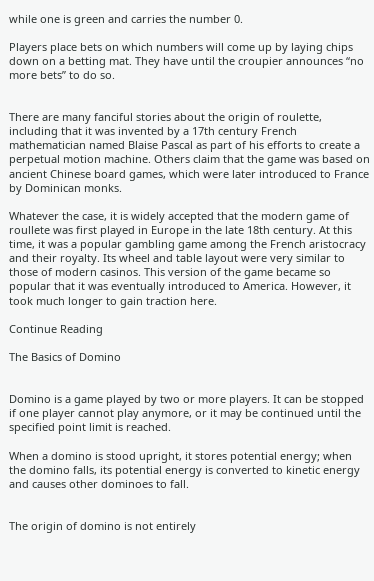while one is green and carries the number 0.

Players place bets on which numbers will come up by laying chips down on a betting mat. They have until the croupier announces “no more bets” to do so.


There are many fanciful stories about the origin of roulette, including that it was invented by a 17th century French mathematician named Blaise Pascal as part of his efforts to create a perpetual motion machine. Others claim that the game was based on ancient Chinese board games, which were later introduced to France by Dominican monks.

Whatever the case, it is widely accepted that the modern game of roullete was first played in Europe in the late 18th century. At this time, it was a popular gambling game among the French aristocracy and their royalty. Its wheel and table layout were very similar to those of modern casinos. This version of the game became so popular that it was eventually introduced to America. However, it took much longer to gain traction here.

Continue Reading

The Basics of Domino


Domino is a game played by two or more players. It can be stopped if one player cannot play anymore, or it may be continued until the specified point limit is reached.

When a domino is stood upright, it stores potential energy; when the domino falls, its potential energy is converted to kinetic energy and causes other dominoes to fall.


The origin of domino is not entirely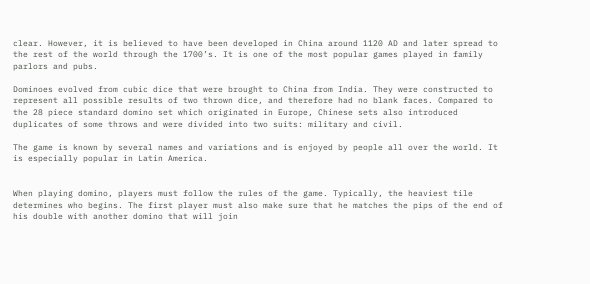clear. However, it is believed to have been developed in China around 1120 AD and later spread to the rest of the world through the 1700’s. It is one of the most popular games played in family parlors and pubs.

Dominoes evolved from cubic dice that were brought to China from India. They were constructed to represent all possible results of two thrown dice, and therefore had no blank faces. Compared to the 28 piece standard domino set which originated in Europe, Chinese sets also introduced duplicates of some throws and were divided into two suits: military and civil.

The game is known by several names and variations and is enjoyed by people all over the world. It is especially popular in Latin America.


When playing domino, players must follow the rules of the game. Typically, the heaviest tile determines who begins. The first player must also make sure that he matches the pips of the end of his double with another domino that will join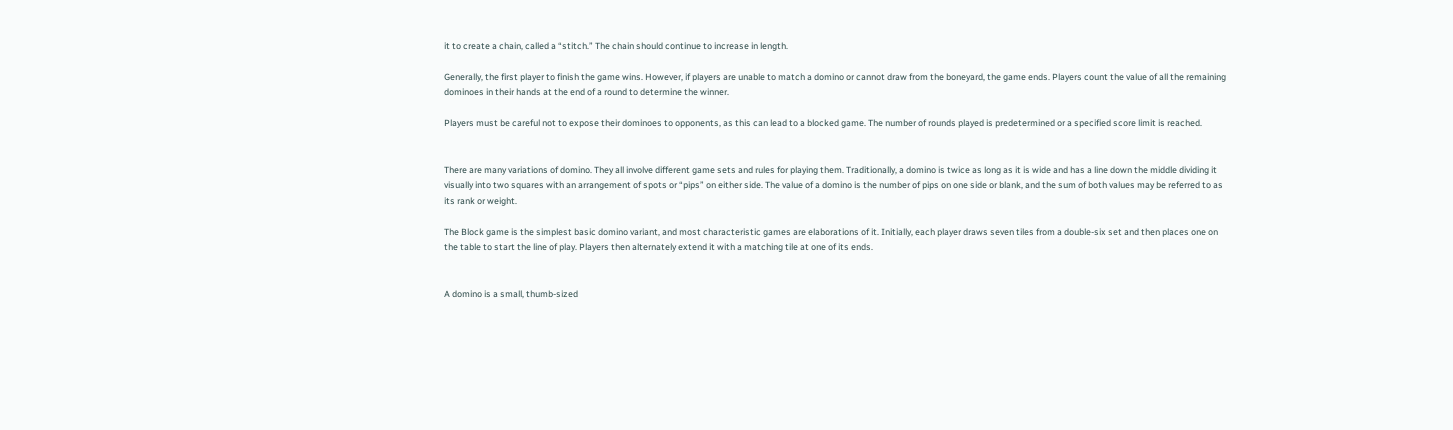it to create a chain, called a “stitch.” The chain should continue to increase in length.

Generally, the first player to finish the game wins. However, if players are unable to match a domino or cannot draw from the boneyard, the game ends. Players count the value of all the remaining dominoes in their hands at the end of a round to determine the winner.

Players must be careful not to expose their dominoes to opponents, as this can lead to a blocked game. The number of rounds played is predetermined or a specified score limit is reached.


There are many variations of domino. They all involve different game sets and rules for playing them. Traditionally, a domino is twice as long as it is wide and has a line down the middle dividing it visually into two squares with an arrangement of spots or “pips” on either side. The value of a domino is the number of pips on one side or blank, and the sum of both values may be referred to as its rank or weight.

The Block game is the simplest basic domino variant, and most characteristic games are elaborations of it. Initially, each player draws seven tiles from a double-six set and then places one on the table to start the line of play. Players then alternately extend it with a matching tile at one of its ends.


A domino is a small, thumb-sized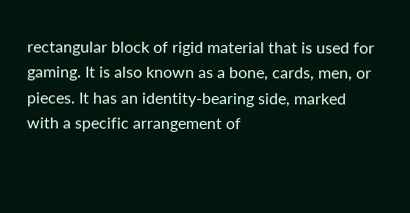rectangular block of rigid material that is used for gaming. It is also known as a bone, cards, men, or pieces. It has an identity-bearing side, marked with a specific arrangement of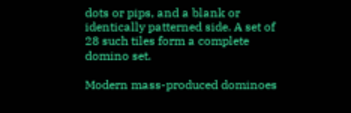dots or pips, and a blank or identically patterned side. A set of 28 such tiles form a complete domino set.

Modern mass-produced dominoes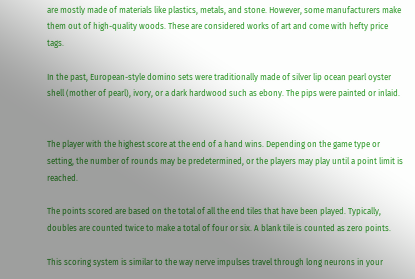are mostly made of materials like plastics, metals, and stone. However, some manufacturers make them out of high-quality woods. These are considered works of art and come with hefty price tags.

In the past, European-style domino sets were traditionally made of silver lip ocean pearl oyster shell (mother of pearl), ivory, or a dark hardwood such as ebony. The pips were painted or inlaid.


The player with the highest score at the end of a hand wins. Depending on the game type or setting, the number of rounds may be predetermined, or the players may play until a point limit is reached.

The points scored are based on the total of all the end tiles that have been played. Typically, doubles are counted twice to make a total of four or six. A blank tile is counted as zero points.

This scoring system is similar to the way nerve impulses travel through long neurons in your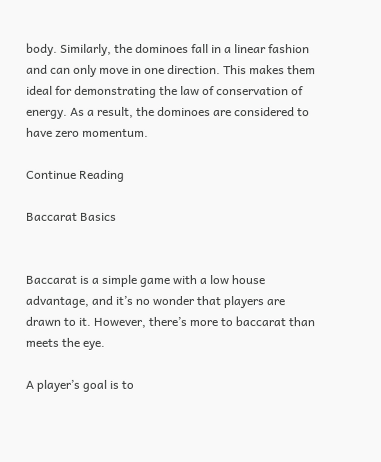body. Similarly, the dominoes fall in a linear fashion and can only move in one direction. This makes them ideal for demonstrating the law of conservation of energy. As a result, the dominoes are considered to have zero momentum.

Continue Reading

Baccarat Basics


Baccarat is a simple game with a low house advantage, and it’s no wonder that players are drawn to it. However, there’s more to baccarat than meets the eye.

A player’s goal is to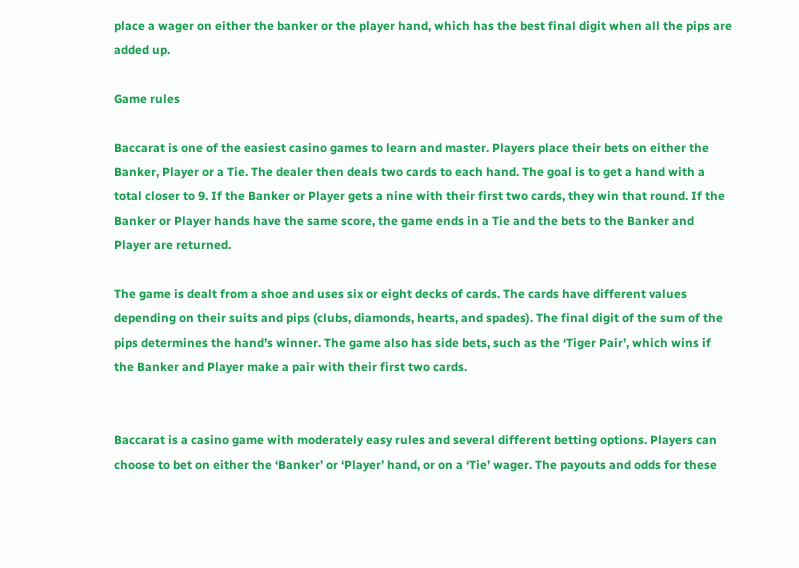place a wager on either the banker or the player hand, which has the best final digit when all the pips are added up.

Game rules

Baccarat is one of the easiest casino games to learn and master. Players place their bets on either the Banker, Player or a Tie. The dealer then deals two cards to each hand. The goal is to get a hand with a total closer to 9. If the Banker or Player gets a nine with their first two cards, they win that round. If the Banker or Player hands have the same score, the game ends in a Tie and the bets to the Banker and Player are returned.

The game is dealt from a shoe and uses six or eight decks of cards. The cards have different values depending on their suits and pips (clubs, diamonds, hearts, and spades). The final digit of the sum of the pips determines the hand’s winner. The game also has side bets, such as the ‘Tiger Pair’, which wins if the Banker and Player make a pair with their first two cards.


Baccarat is a casino game with moderately easy rules and several different betting options. Players can choose to bet on either the ‘Banker’ or ‘Player’ hand, or on a ‘Tie’ wager. The payouts and odds for these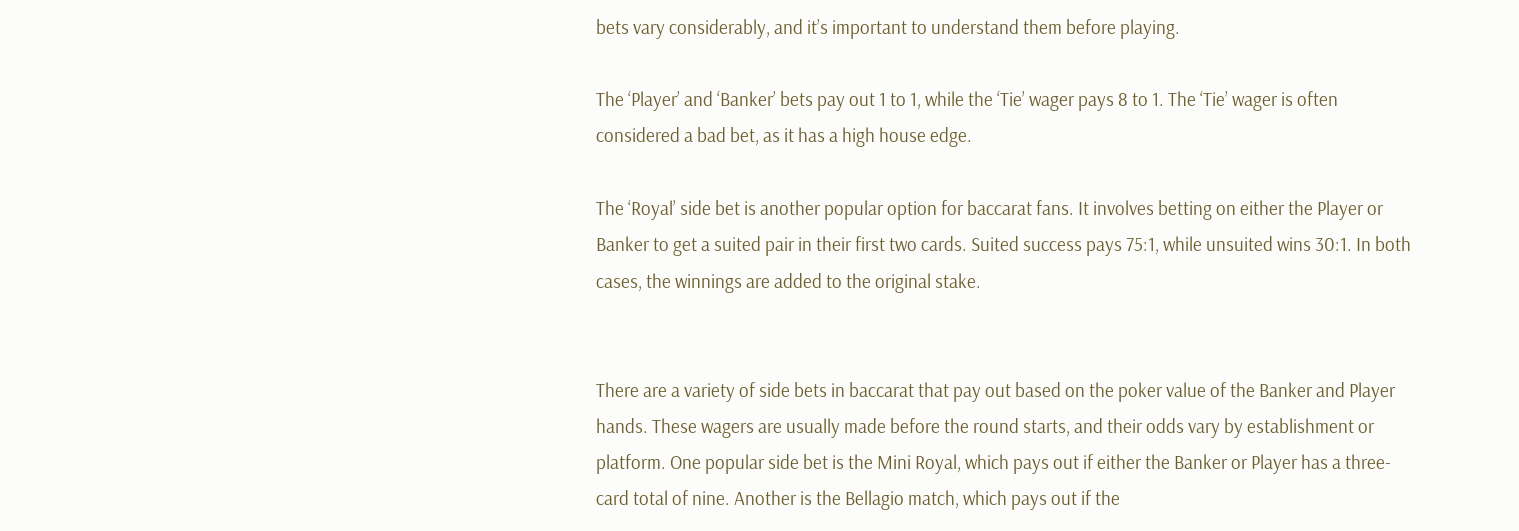bets vary considerably, and it’s important to understand them before playing.

The ‘Player’ and ‘Banker’ bets pay out 1 to 1, while the ‘Tie’ wager pays 8 to 1. The ‘Tie’ wager is often considered a bad bet, as it has a high house edge.

The ‘Royal’ side bet is another popular option for baccarat fans. It involves betting on either the Player or Banker to get a suited pair in their first two cards. Suited success pays 75:1, while unsuited wins 30:1. In both cases, the winnings are added to the original stake.


There are a variety of side bets in baccarat that pay out based on the poker value of the Banker and Player hands. These wagers are usually made before the round starts, and their odds vary by establishment or platform. One popular side bet is the Mini Royal, which pays out if either the Banker or Player has a three-card total of nine. Another is the Bellagio match, which pays out if the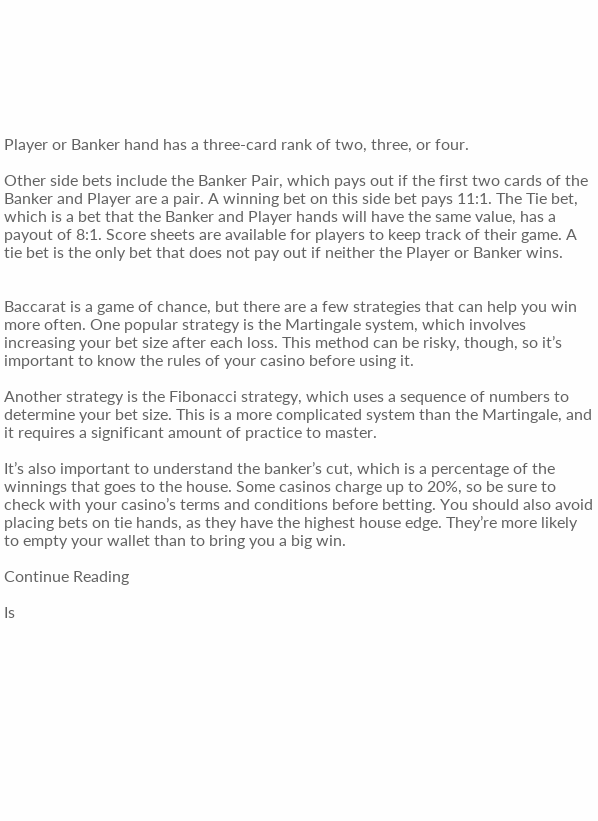Player or Banker hand has a three-card rank of two, three, or four.

Other side bets include the Banker Pair, which pays out if the first two cards of the Banker and Player are a pair. A winning bet on this side bet pays 11:1. The Tie bet, which is a bet that the Banker and Player hands will have the same value, has a payout of 8:1. Score sheets are available for players to keep track of their game. A tie bet is the only bet that does not pay out if neither the Player or Banker wins.


Baccarat is a game of chance, but there are a few strategies that can help you win more often. One popular strategy is the Martingale system, which involves increasing your bet size after each loss. This method can be risky, though, so it’s important to know the rules of your casino before using it.

Another strategy is the Fibonacci strategy, which uses a sequence of numbers to determine your bet size. This is a more complicated system than the Martingale, and it requires a significant amount of practice to master.

It’s also important to understand the banker’s cut, which is a percentage of the winnings that goes to the house. Some casinos charge up to 20%, so be sure to check with your casino’s terms and conditions before betting. You should also avoid placing bets on tie hands, as they have the highest house edge. They’re more likely to empty your wallet than to bring you a big win.

Continue Reading

Is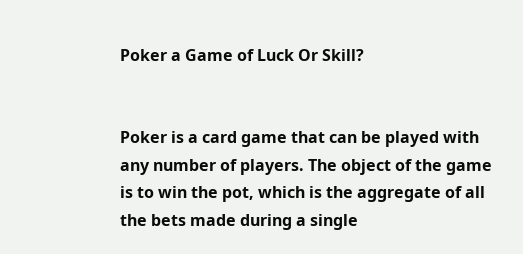Poker a Game of Luck Or Skill?


Poker is a card game that can be played with any number of players. The object of the game is to win the pot, which is the aggregate of all the bets made during a single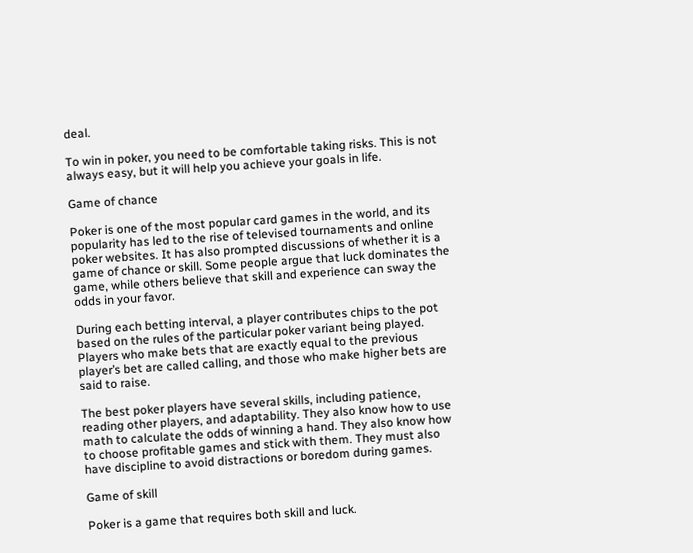deal.

To win in poker, you need to be comfortable taking risks. This is not always easy, but it will help you achieve your goals in life.

Game of chance

Poker is one of the most popular card games in the world, and its popularity has led to the rise of televised tournaments and online poker websites. It has also prompted discussions of whether it is a game of chance or skill. Some people argue that luck dominates the game, while others believe that skill and experience can sway the odds in your favor.

During each betting interval, a player contributes chips to the pot based on the rules of the particular poker variant being played. Players who make bets that are exactly equal to the previous player’s bet are called calling, and those who make higher bets are said to raise.

The best poker players have several skills, including patience, reading other players, and adaptability. They also know how to use math to calculate the odds of winning a hand. They also know how to choose profitable games and stick with them. They must also have discipline to avoid distractions or boredom during games.

Game of skill

Poker is a game that requires both skill and luck.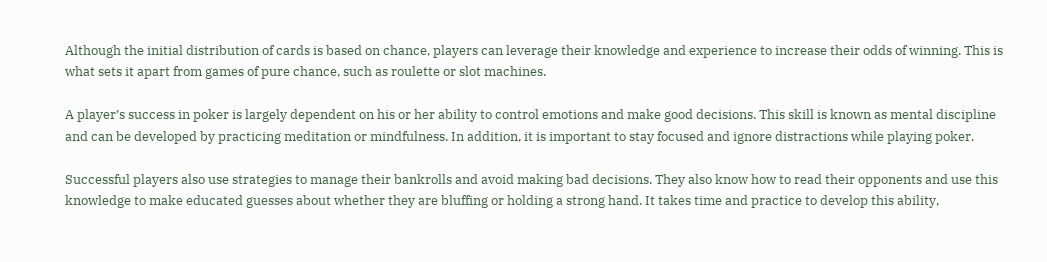Although the initial distribution of cards is based on chance, players can leverage their knowledge and experience to increase their odds of winning. This is what sets it apart from games of pure chance, such as roulette or slot machines.

A player’s success in poker is largely dependent on his or her ability to control emotions and make good decisions. This skill is known as mental discipline and can be developed by practicing meditation or mindfulness. In addition, it is important to stay focused and ignore distractions while playing poker.

Successful players also use strategies to manage their bankrolls and avoid making bad decisions. They also know how to read their opponents and use this knowledge to make educated guesses about whether they are bluffing or holding a strong hand. It takes time and practice to develop this ability,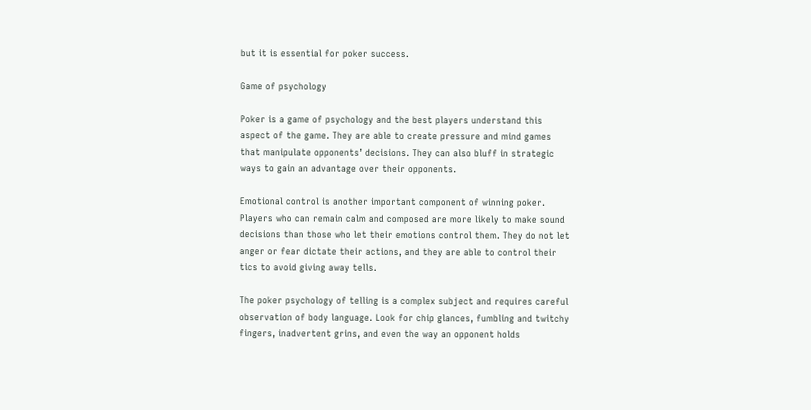but it is essential for poker success.

Game of psychology

Poker is a game of psychology and the best players understand this aspect of the game. They are able to create pressure and mind games that manipulate opponents’ decisions. They can also bluff in strategic ways to gain an advantage over their opponents.

Emotional control is another important component of winning poker. Players who can remain calm and composed are more likely to make sound decisions than those who let their emotions control them. They do not let anger or fear dictate their actions, and they are able to control their tics to avoid giving away tells.

The poker psychology of telling is a complex subject and requires careful observation of body language. Look for chip glances, fumbling and twitchy fingers, inadvertent grins, and even the way an opponent holds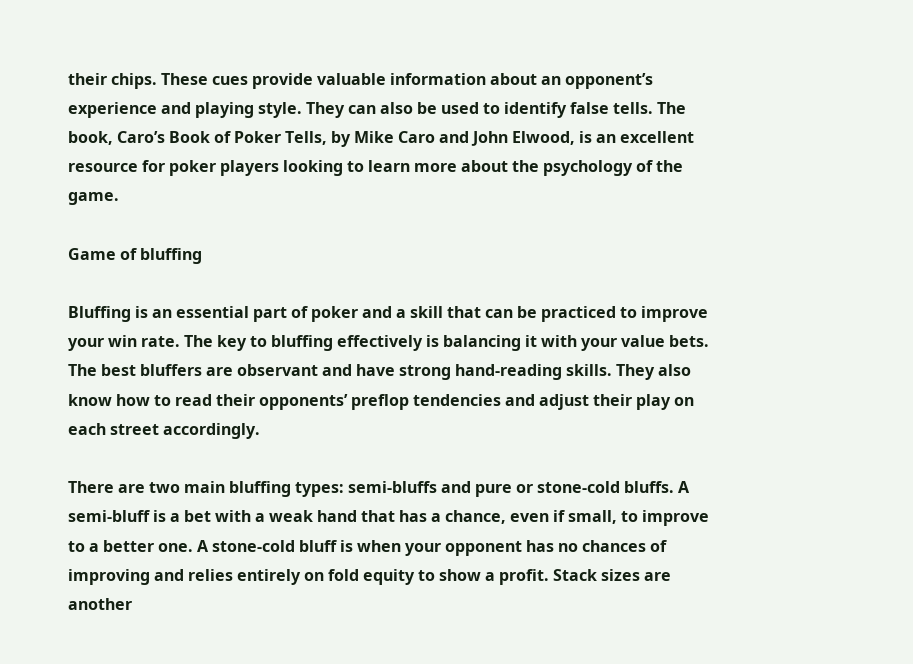their chips. These cues provide valuable information about an opponent’s experience and playing style. They can also be used to identify false tells. The book, Caro’s Book of Poker Tells, by Mike Caro and John Elwood, is an excellent resource for poker players looking to learn more about the psychology of the game.

Game of bluffing

Bluffing is an essential part of poker and a skill that can be practiced to improve your win rate. The key to bluffing effectively is balancing it with your value bets. The best bluffers are observant and have strong hand-reading skills. They also know how to read their opponents’ preflop tendencies and adjust their play on each street accordingly.

There are two main bluffing types: semi-bluffs and pure or stone-cold bluffs. A semi-bluff is a bet with a weak hand that has a chance, even if small, to improve to a better one. A stone-cold bluff is when your opponent has no chances of improving and relies entirely on fold equity to show a profit. Stack sizes are another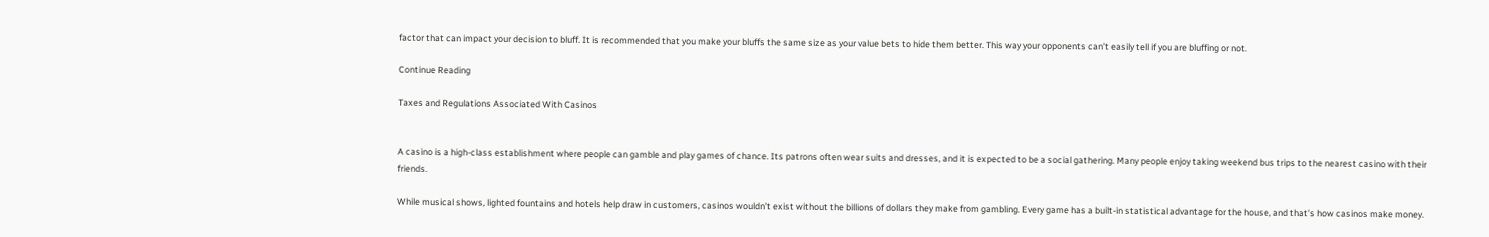factor that can impact your decision to bluff. It is recommended that you make your bluffs the same size as your value bets to hide them better. This way your opponents can’t easily tell if you are bluffing or not.

Continue Reading

Taxes and Regulations Associated With Casinos


A casino is a high-class establishment where people can gamble and play games of chance. Its patrons often wear suits and dresses, and it is expected to be a social gathering. Many people enjoy taking weekend bus trips to the nearest casino with their friends.

While musical shows, lighted fountains and hotels help draw in customers, casinos wouldn’t exist without the billions of dollars they make from gambling. Every game has a built-in statistical advantage for the house, and that’s how casinos make money.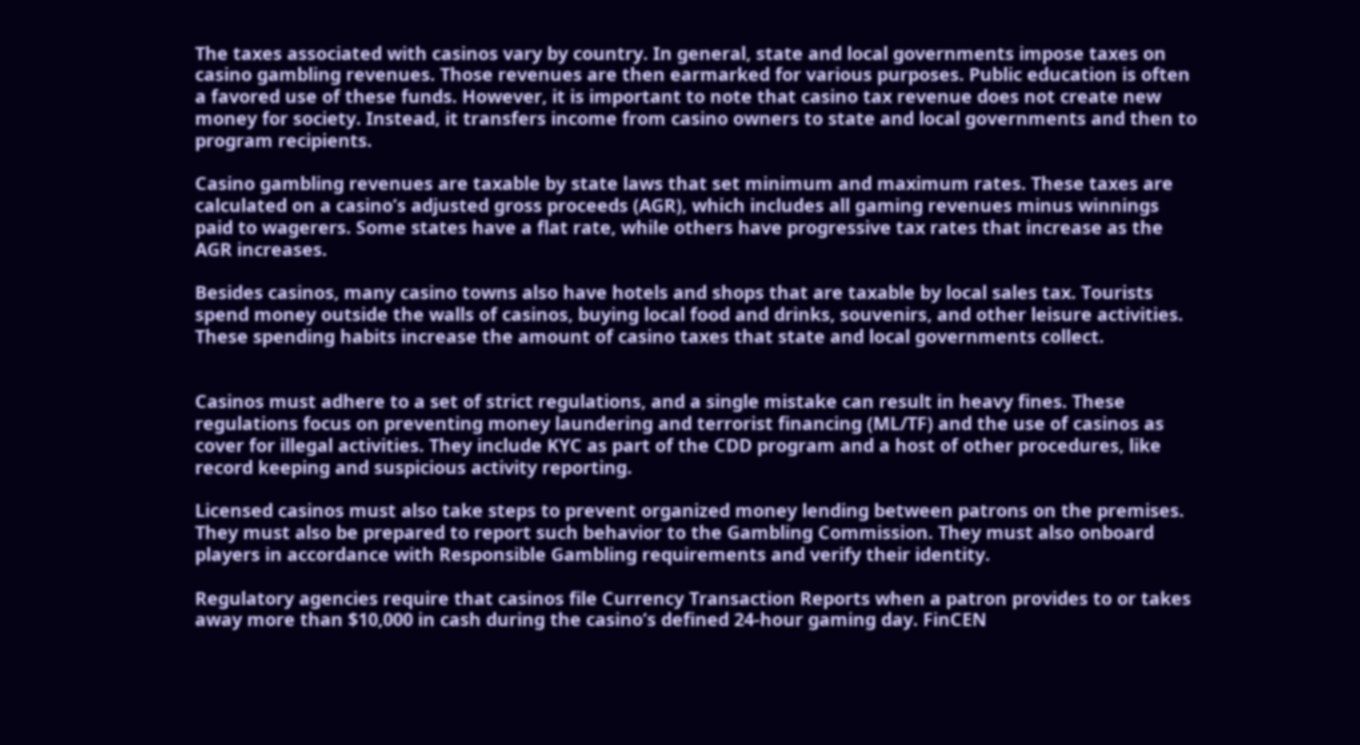The taxes associated with casinos vary by country. In general, state and local governments impose taxes on casino gambling revenues. Those revenues are then earmarked for various purposes. Public education is often a favored use of these funds. However, it is important to note that casino tax revenue does not create new money for society. Instead, it transfers income from casino owners to state and local governments and then to program recipients.

Casino gambling revenues are taxable by state laws that set minimum and maximum rates. These taxes are calculated on a casino’s adjusted gross proceeds (AGR), which includes all gaming revenues minus winnings paid to wagerers. Some states have a flat rate, while others have progressive tax rates that increase as the AGR increases.

Besides casinos, many casino towns also have hotels and shops that are taxable by local sales tax. Tourists spend money outside the walls of casinos, buying local food and drinks, souvenirs, and other leisure activities. These spending habits increase the amount of casino taxes that state and local governments collect.


Casinos must adhere to a set of strict regulations, and a single mistake can result in heavy fines. These regulations focus on preventing money laundering and terrorist financing (ML/TF) and the use of casinos as cover for illegal activities. They include KYC as part of the CDD program and a host of other procedures, like record keeping and suspicious activity reporting.

Licensed casinos must also take steps to prevent organized money lending between patrons on the premises. They must also be prepared to report such behavior to the Gambling Commission. They must also onboard players in accordance with Responsible Gambling requirements and verify their identity.

Regulatory agencies require that casinos file Currency Transaction Reports when a patron provides to or takes away more than $10,000 in cash during the casino’s defined 24-hour gaming day. FinCEN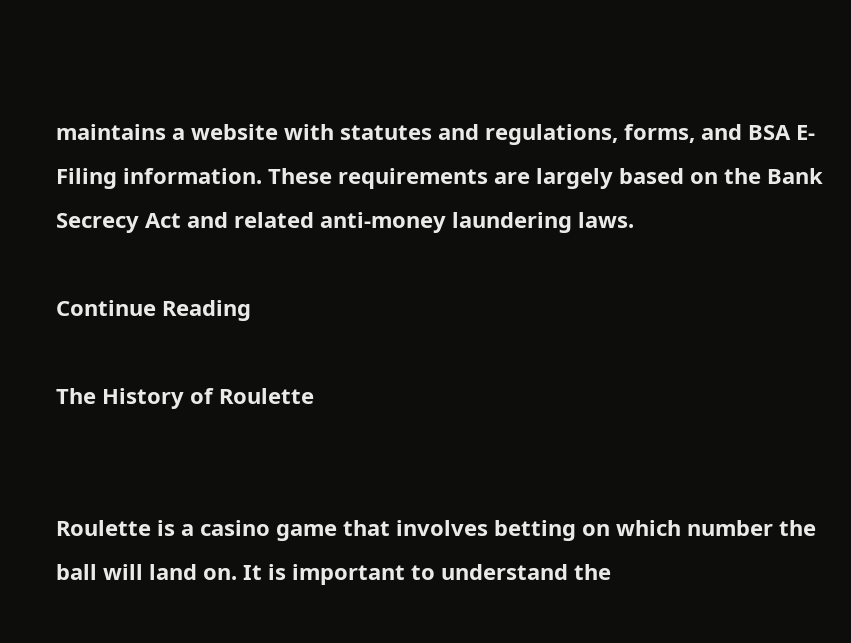maintains a website with statutes and regulations, forms, and BSA E-Filing information. These requirements are largely based on the Bank Secrecy Act and related anti-money laundering laws.

Continue Reading

The History of Roulette


Roulette is a casino game that involves betting on which number the ball will land on. It is important to understand the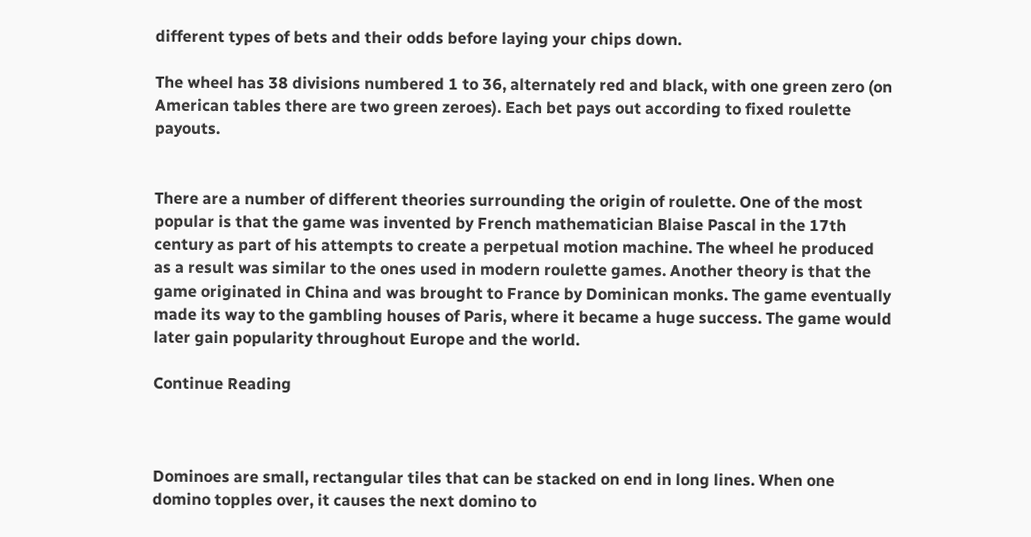different types of bets and their odds before laying your chips down.

The wheel has 38 divisions numbered 1 to 36, alternately red and black, with one green zero (on American tables there are two green zeroes). Each bet pays out according to fixed roulette payouts.


There are a number of different theories surrounding the origin of roulette. One of the most popular is that the game was invented by French mathematician Blaise Pascal in the 17th century as part of his attempts to create a perpetual motion machine. The wheel he produced as a result was similar to the ones used in modern roulette games. Another theory is that the game originated in China and was brought to France by Dominican monks. The game eventually made its way to the gambling houses of Paris, where it became a huge success. The game would later gain popularity throughout Europe and the world.

Continue Reading



Dominoes are small, rectangular tiles that can be stacked on end in long lines. When one domino topples over, it causes the next domino to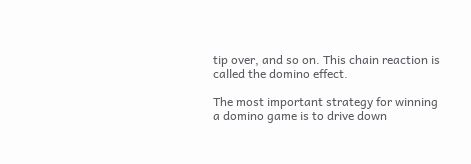tip over, and so on. This chain reaction is called the domino effect.

The most important strategy for winning a domino game is to drive down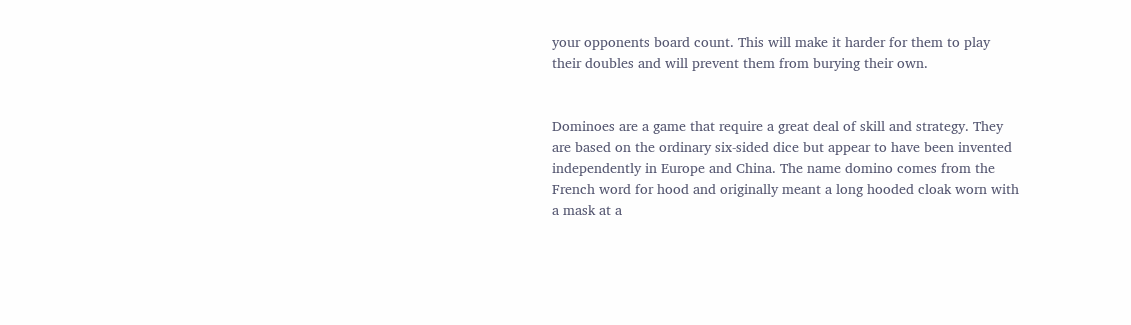your opponents board count. This will make it harder for them to play their doubles and will prevent them from burying their own.


Dominoes are a game that require a great deal of skill and strategy. They are based on the ordinary six-sided dice but appear to have been invented independently in Europe and China. The name domino comes from the French word for hood and originally meant a long hooded cloak worn with a mask at a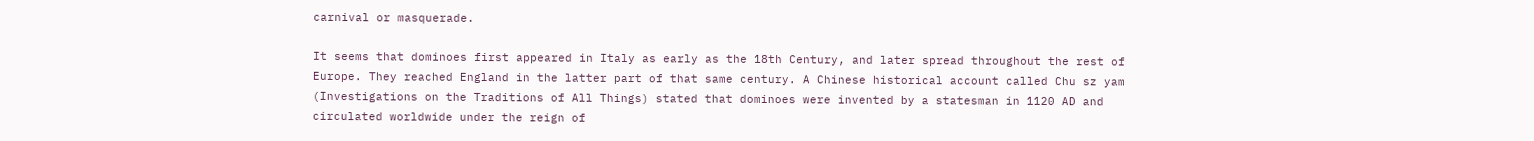carnival or masquerade.

It seems that dominoes first appeared in Italy as early as the 18th Century, and later spread throughout the rest of Europe. They reached England in the latter part of that same century. A Chinese historical account called Chu sz yam (Investigations on the Traditions of All Things) stated that dominoes were invented by a statesman in 1120 AD and circulated worldwide under the reign of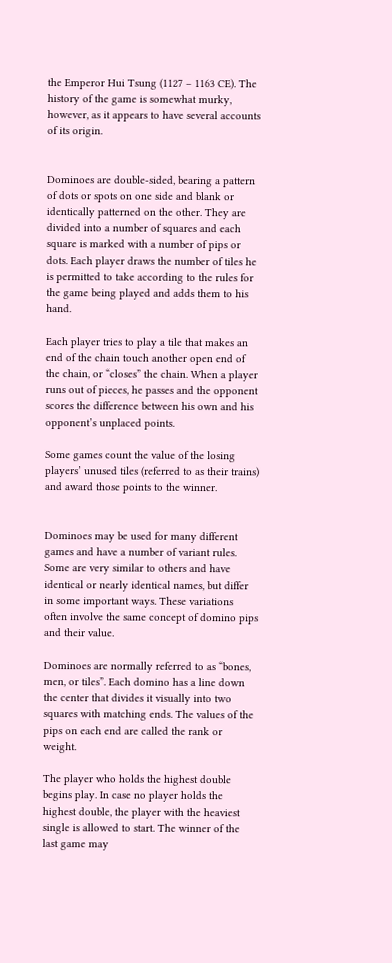the Emperor Hui Tsung (1127 – 1163 CE). The history of the game is somewhat murky, however, as it appears to have several accounts of its origin.


Dominoes are double-sided, bearing a pattern of dots or spots on one side and blank or identically patterned on the other. They are divided into a number of squares and each square is marked with a number of pips or dots. Each player draws the number of tiles he is permitted to take according to the rules for the game being played and adds them to his hand.

Each player tries to play a tile that makes an end of the chain touch another open end of the chain, or “closes” the chain. When a player runs out of pieces, he passes and the opponent scores the difference between his own and his opponent’s unplaced points.

Some games count the value of the losing players’ unused tiles (referred to as their trains) and award those points to the winner.


Dominoes may be used for many different games and have a number of variant rules. Some are very similar to others and have identical or nearly identical names, but differ in some important ways. These variations often involve the same concept of domino pips and their value.

Dominoes are normally referred to as “bones, men, or tiles”. Each domino has a line down the center that divides it visually into two squares with matching ends. The values of the pips on each end are called the rank or weight.

The player who holds the highest double begins play. In case no player holds the highest double, the player with the heaviest single is allowed to start. The winner of the last game may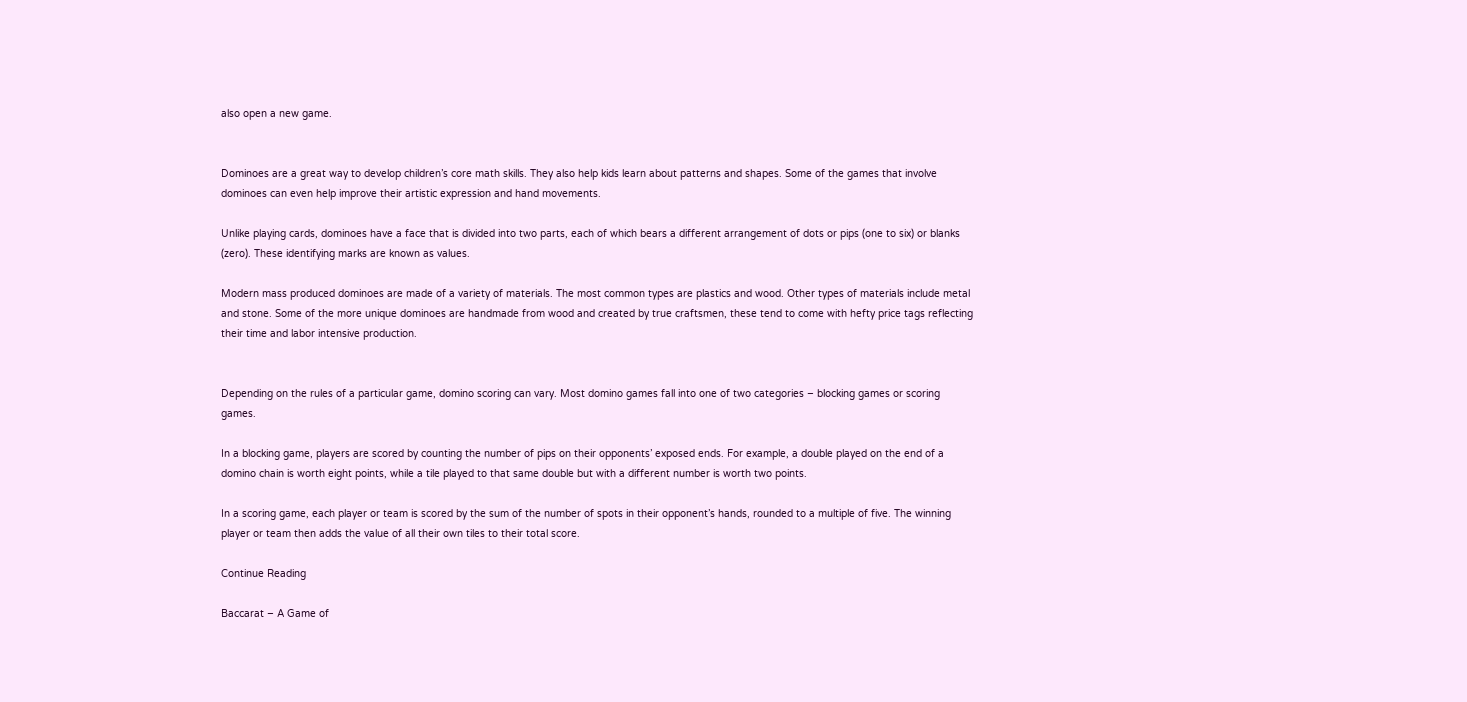also open a new game.


Dominoes are a great way to develop children’s core math skills. They also help kids learn about patterns and shapes. Some of the games that involve dominoes can even help improve their artistic expression and hand movements.

Unlike playing cards, dominoes have a face that is divided into two parts, each of which bears a different arrangement of dots or pips (one to six) or blanks (zero). These identifying marks are known as values.

Modern mass produced dominoes are made of a variety of materials. The most common types are plastics and wood. Other types of materials include metal and stone. Some of the more unique dominoes are handmade from wood and created by true craftsmen, these tend to come with hefty price tags reflecting their time and labor intensive production.


Depending on the rules of a particular game, domino scoring can vary. Most domino games fall into one of two categories – blocking games or scoring games.

In a blocking game, players are scored by counting the number of pips on their opponents’ exposed ends. For example, a double played on the end of a domino chain is worth eight points, while a tile played to that same double but with a different number is worth two points.

In a scoring game, each player or team is scored by the sum of the number of spots in their opponent’s hands, rounded to a multiple of five. The winning player or team then adds the value of all their own tiles to their total score.

Continue Reading

Baccarat – A Game of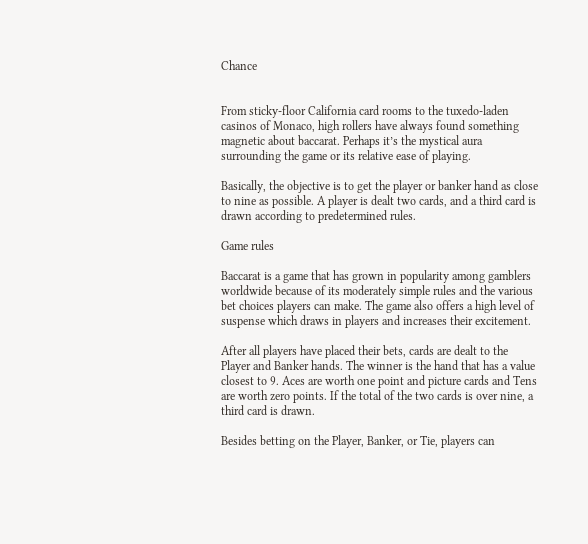Chance


From sticky-floor California card rooms to the tuxedo-laden casinos of Monaco, high rollers have always found something magnetic about baccarat. Perhaps it’s the mystical aura surrounding the game or its relative ease of playing.

Basically, the objective is to get the player or banker hand as close to nine as possible. A player is dealt two cards, and a third card is drawn according to predetermined rules.

Game rules

Baccarat is a game that has grown in popularity among gamblers worldwide because of its moderately simple rules and the various bet choices players can make. The game also offers a high level of suspense which draws in players and increases their excitement.

After all players have placed their bets, cards are dealt to the Player and Banker hands. The winner is the hand that has a value closest to 9. Aces are worth one point and picture cards and Tens are worth zero points. If the total of the two cards is over nine, a third card is drawn.

Besides betting on the Player, Banker, or Tie, players can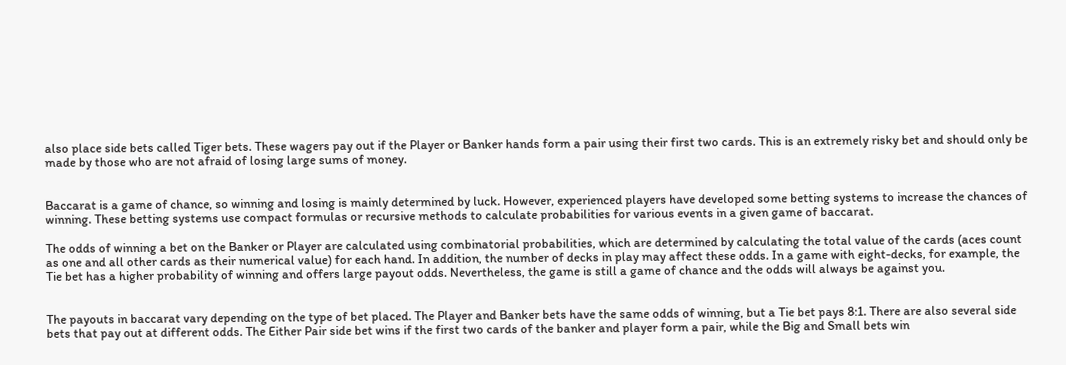also place side bets called Tiger bets. These wagers pay out if the Player or Banker hands form a pair using their first two cards. This is an extremely risky bet and should only be made by those who are not afraid of losing large sums of money.


Baccarat is a game of chance, so winning and losing is mainly determined by luck. However, experienced players have developed some betting systems to increase the chances of winning. These betting systems use compact formulas or recursive methods to calculate probabilities for various events in a given game of baccarat.

The odds of winning a bet on the Banker or Player are calculated using combinatorial probabilities, which are determined by calculating the total value of the cards (aces count as one and all other cards as their numerical value) for each hand. In addition, the number of decks in play may affect these odds. In a game with eight-decks, for example, the Tie bet has a higher probability of winning and offers large payout odds. Nevertheless, the game is still a game of chance and the odds will always be against you.


The payouts in baccarat vary depending on the type of bet placed. The Player and Banker bets have the same odds of winning, but a Tie bet pays 8:1. There are also several side bets that pay out at different odds. The Either Pair side bet wins if the first two cards of the banker and player form a pair, while the Big and Small bets win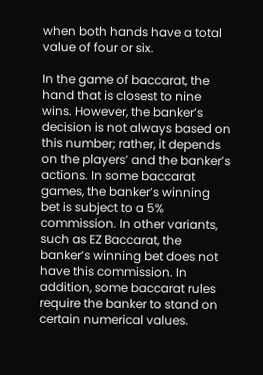when both hands have a total value of four or six.

In the game of baccarat, the hand that is closest to nine wins. However, the banker’s decision is not always based on this number; rather, it depends on the players’ and the banker’s actions. In some baccarat games, the banker’s winning bet is subject to a 5% commission. In other variants, such as EZ Baccarat, the banker’s winning bet does not have this commission. In addition, some baccarat rules require the banker to stand on certain numerical values.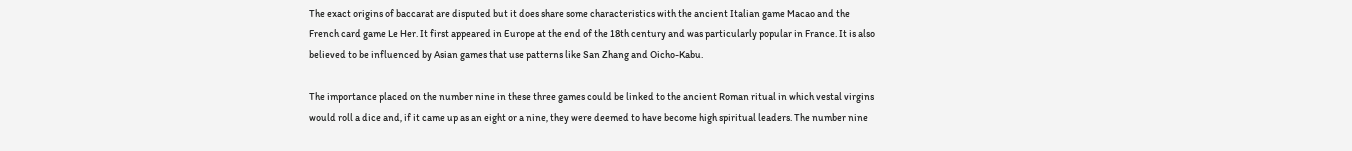The exact origins of baccarat are disputed but it does share some characteristics with the ancient Italian game Macao and the French card game Le Her. It first appeared in Europe at the end of the 18th century and was particularly popular in France. It is also believed to be influenced by Asian games that use patterns like San Zhang and Oicho-Kabu.

The importance placed on the number nine in these three games could be linked to the ancient Roman ritual in which vestal virgins would roll a dice and, if it came up as an eight or a nine, they were deemed to have become high spiritual leaders. The number nine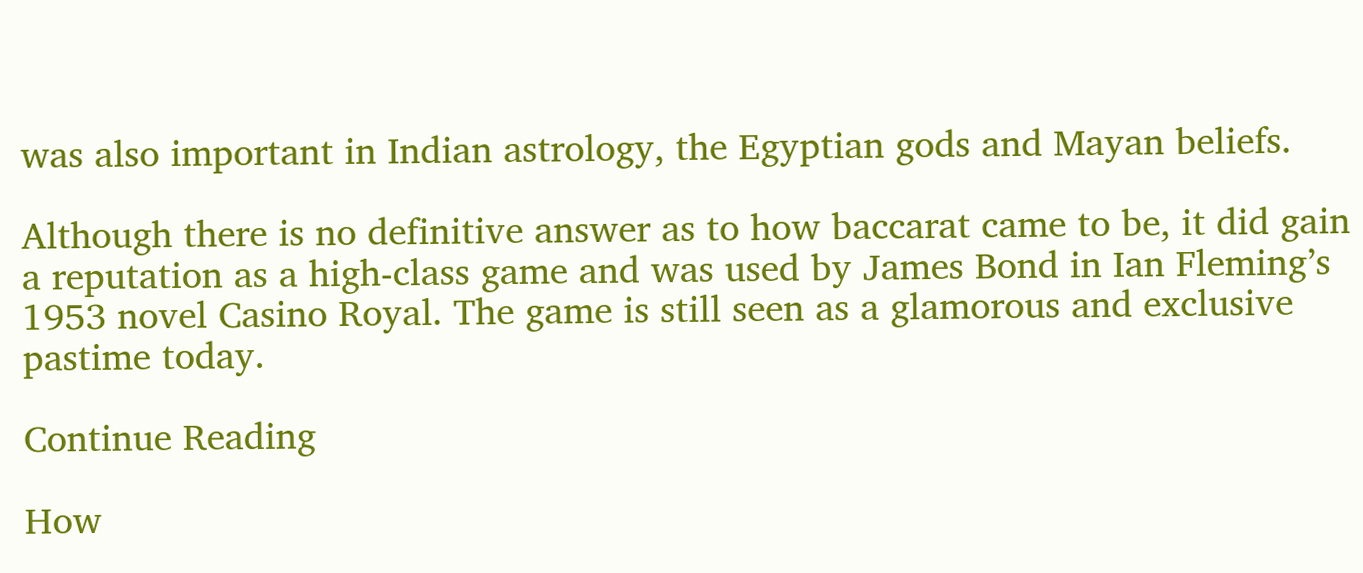was also important in Indian astrology, the Egyptian gods and Mayan beliefs.

Although there is no definitive answer as to how baccarat came to be, it did gain a reputation as a high-class game and was used by James Bond in Ian Fleming’s 1953 novel Casino Royal. The game is still seen as a glamorous and exclusive pastime today.

Continue Reading

How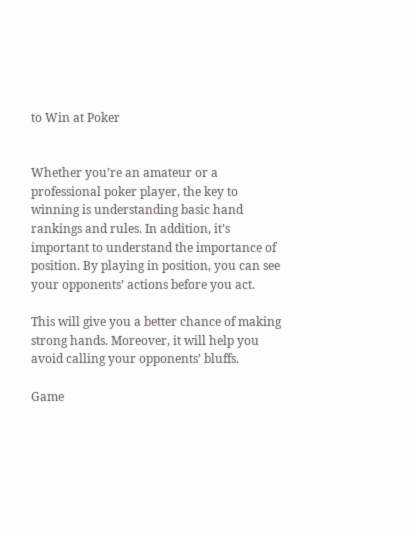to Win at Poker


Whether you’re an amateur or a professional poker player, the key to winning is understanding basic hand rankings and rules. In addition, it’s important to understand the importance of position. By playing in position, you can see your opponents’ actions before you act.

This will give you a better chance of making strong hands. Moreover, it will help you avoid calling your opponents’ bluffs.

Game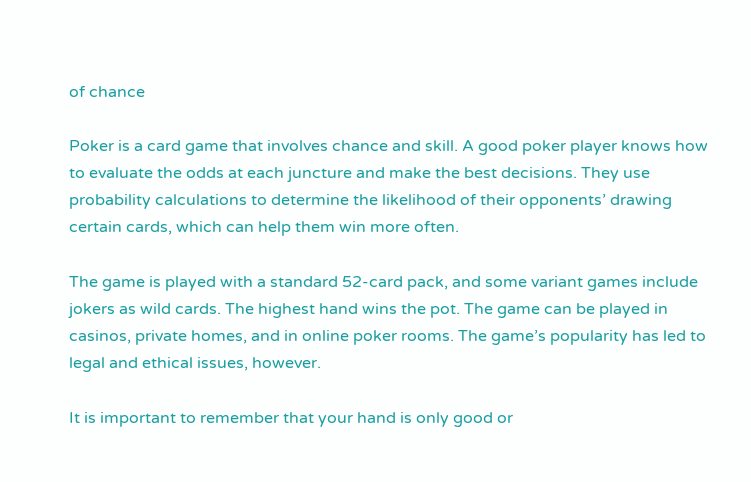of chance

Poker is a card game that involves chance and skill. A good poker player knows how to evaluate the odds at each juncture and make the best decisions. They use probability calculations to determine the likelihood of their opponents’ drawing certain cards, which can help them win more often.

The game is played with a standard 52-card pack, and some variant games include jokers as wild cards. The highest hand wins the pot. The game can be played in casinos, private homes, and in online poker rooms. The game’s popularity has led to legal and ethical issues, however.

It is important to remember that your hand is only good or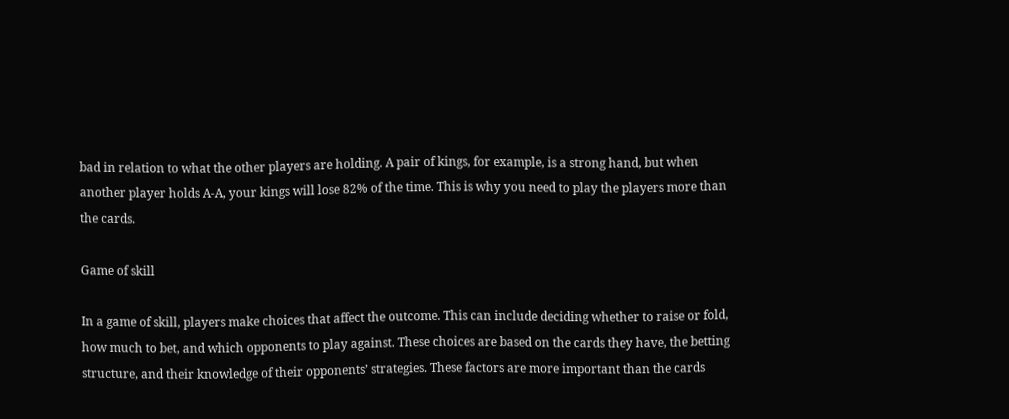bad in relation to what the other players are holding. A pair of kings, for example, is a strong hand, but when another player holds A-A, your kings will lose 82% of the time. This is why you need to play the players more than the cards.

Game of skill

In a game of skill, players make choices that affect the outcome. This can include deciding whether to raise or fold, how much to bet, and which opponents to play against. These choices are based on the cards they have, the betting structure, and their knowledge of their opponents’ strategies. These factors are more important than the cards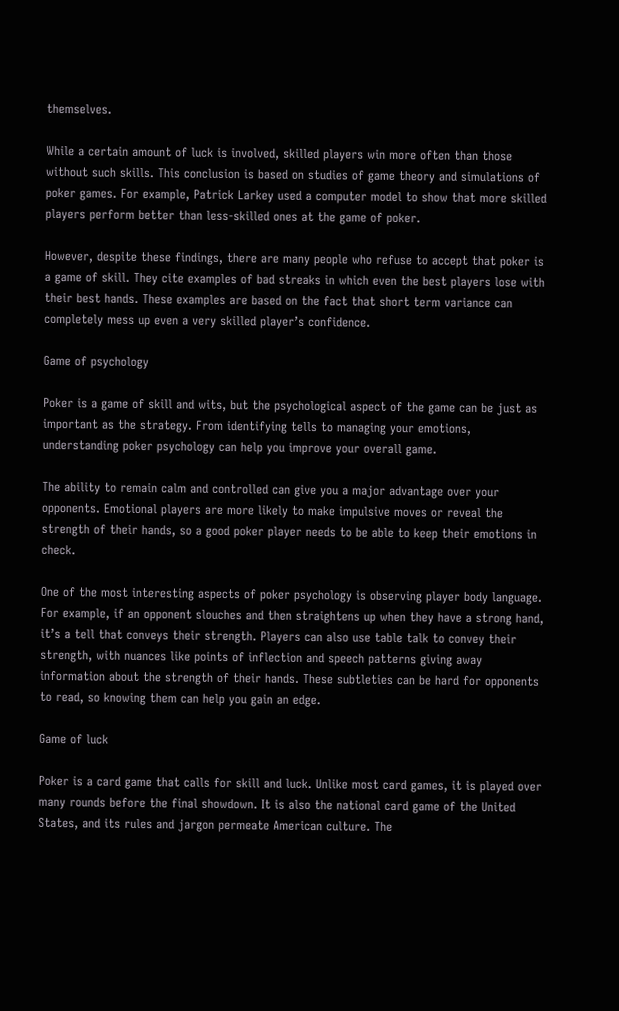themselves.

While a certain amount of luck is involved, skilled players win more often than those without such skills. This conclusion is based on studies of game theory and simulations of poker games. For example, Patrick Larkey used a computer model to show that more skilled players perform better than less-skilled ones at the game of poker.

However, despite these findings, there are many people who refuse to accept that poker is a game of skill. They cite examples of bad streaks in which even the best players lose with their best hands. These examples are based on the fact that short term variance can completely mess up even a very skilled player’s confidence.

Game of psychology

Poker is a game of skill and wits, but the psychological aspect of the game can be just as important as the strategy. From identifying tells to managing your emotions, understanding poker psychology can help you improve your overall game.

The ability to remain calm and controlled can give you a major advantage over your opponents. Emotional players are more likely to make impulsive moves or reveal the strength of their hands, so a good poker player needs to be able to keep their emotions in check.

One of the most interesting aspects of poker psychology is observing player body language. For example, if an opponent slouches and then straightens up when they have a strong hand, it’s a tell that conveys their strength. Players can also use table talk to convey their strength, with nuances like points of inflection and speech patterns giving away information about the strength of their hands. These subtleties can be hard for opponents to read, so knowing them can help you gain an edge.

Game of luck

Poker is a card game that calls for skill and luck. Unlike most card games, it is played over many rounds before the final showdown. It is also the national card game of the United States, and its rules and jargon permeate American culture. The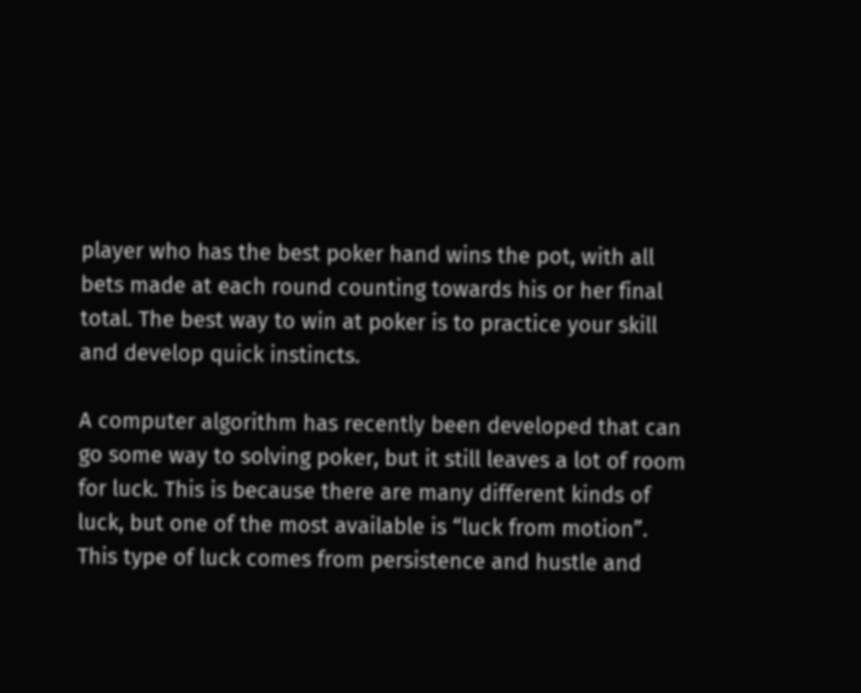player who has the best poker hand wins the pot, with all bets made at each round counting towards his or her final total. The best way to win at poker is to practice your skill and develop quick instincts.

A computer algorithm has recently been developed that can go some way to solving poker, but it still leaves a lot of room for luck. This is because there are many different kinds of luck, but one of the most available is “luck from motion”. This type of luck comes from persistence and hustle and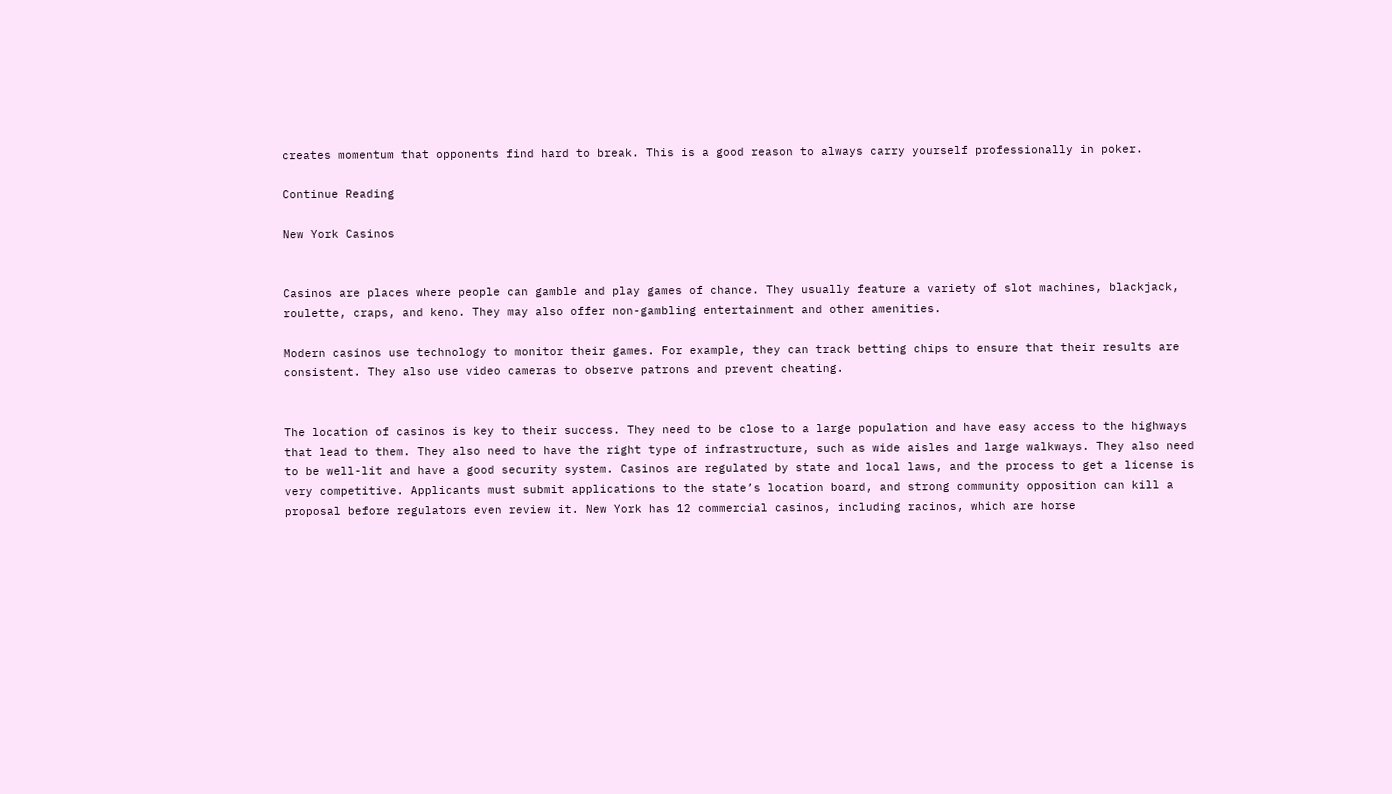creates momentum that opponents find hard to break. This is a good reason to always carry yourself professionally in poker.

Continue Reading

New York Casinos


Casinos are places where people can gamble and play games of chance. They usually feature a variety of slot machines, blackjack, roulette, craps, and keno. They may also offer non-gambling entertainment and other amenities.

Modern casinos use technology to monitor their games. For example, they can track betting chips to ensure that their results are consistent. They also use video cameras to observe patrons and prevent cheating.


The location of casinos is key to their success. They need to be close to a large population and have easy access to the highways that lead to them. They also need to have the right type of infrastructure, such as wide aisles and large walkways. They also need to be well-lit and have a good security system. Casinos are regulated by state and local laws, and the process to get a license is very competitive. Applicants must submit applications to the state’s location board, and strong community opposition can kill a proposal before regulators even review it. New York has 12 commercial casinos, including racinos, which are horse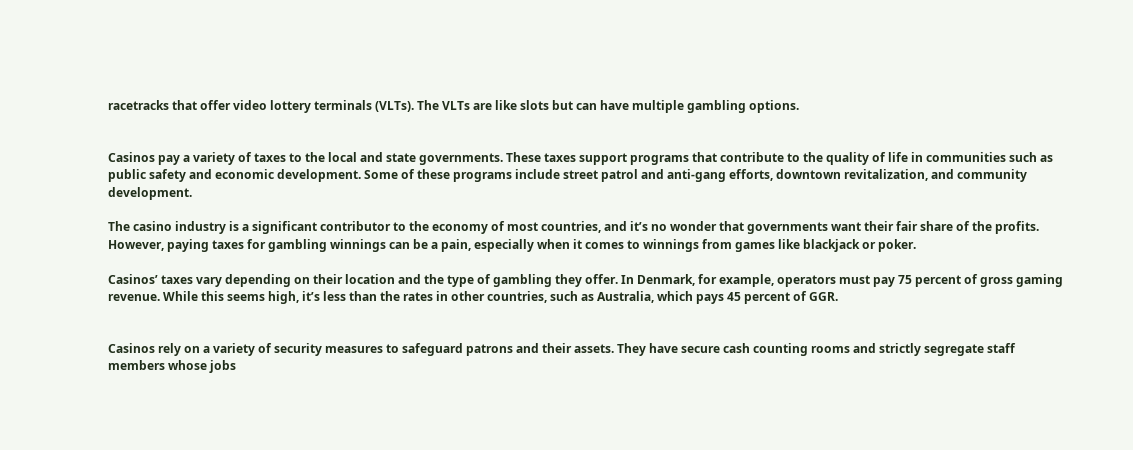racetracks that offer video lottery terminals (VLTs). The VLTs are like slots but can have multiple gambling options.


Casinos pay a variety of taxes to the local and state governments. These taxes support programs that contribute to the quality of life in communities such as public safety and economic development. Some of these programs include street patrol and anti-gang efforts, downtown revitalization, and community development.

The casino industry is a significant contributor to the economy of most countries, and it’s no wonder that governments want their fair share of the profits. However, paying taxes for gambling winnings can be a pain, especially when it comes to winnings from games like blackjack or poker.

Casinos’ taxes vary depending on their location and the type of gambling they offer. In Denmark, for example, operators must pay 75 percent of gross gaming revenue. While this seems high, it’s less than the rates in other countries, such as Australia, which pays 45 percent of GGR.


Casinos rely on a variety of security measures to safeguard patrons and their assets. They have secure cash counting rooms and strictly segregate staff members whose jobs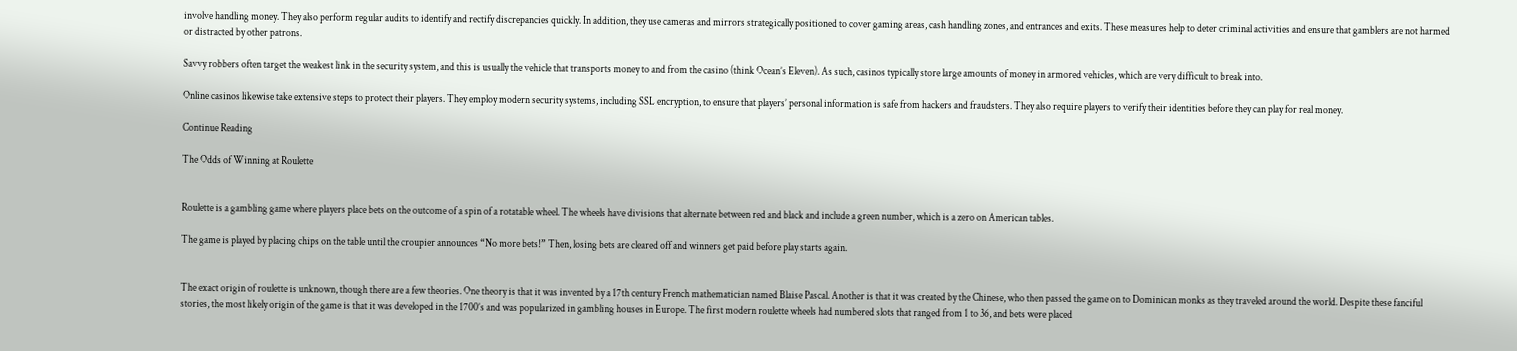involve handling money. They also perform regular audits to identify and rectify discrepancies quickly. In addition, they use cameras and mirrors strategically positioned to cover gaming areas, cash handling zones, and entrances and exits. These measures help to deter criminal activities and ensure that gamblers are not harmed or distracted by other patrons.

Savvy robbers often target the weakest link in the security system, and this is usually the vehicle that transports money to and from the casino (think Ocean’s Eleven). As such, casinos typically store large amounts of money in armored vehicles, which are very difficult to break into.

Online casinos likewise take extensive steps to protect their players. They employ modern security systems, including SSL encryption, to ensure that players’ personal information is safe from hackers and fraudsters. They also require players to verify their identities before they can play for real money.

Continue Reading

The Odds of Winning at Roulette


Roulette is a gambling game where players place bets on the outcome of a spin of a rotatable wheel. The wheels have divisions that alternate between red and black and include a green number, which is a zero on American tables.

The game is played by placing chips on the table until the croupier announces “No more bets!” Then, losing bets are cleared off and winners get paid before play starts again.


The exact origin of roulette is unknown, though there are a few theories. One theory is that it was invented by a 17th century French mathematician named Blaise Pascal. Another is that it was created by the Chinese, who then passed the game on to Dominican monks as they traveled around the world. Despite these fanciful stories, the most likely origin of the game is that it was developed in the 1700’s and was popularized in gambling houses in Europe. The first modern roulette wheels had numbered slots that ranged from 1 to 36, and bets were placed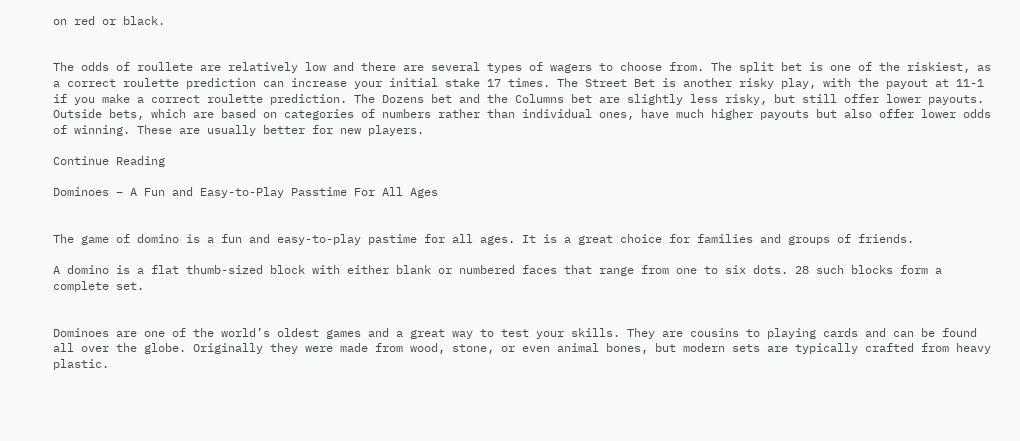on red or black.


The odds of roullete are relatively low and there are several types of wagers to choose from. The split bet is one of the riskiest, as a correct roulette prediction can increase your initial stake 17 times. The Street Bet is another risky play, with the payout at 11-1 if you make a correct roulette prediction. The Dozens bet and the Columns bet are slightly less risky, but still offer lower payouts. Outside bets, which are based on categories of numbers rather than individual ones, have much higher payouts but also offer lower odds of winning. These are usually better for new players.

Continue Reading

Dominoes – A Fun and Easy-to-Play Passtime For All Ages


The game of domino is a fun and easy-to-play pastime for all ages. It is a great choice for families and groups of friends.

A domino is a flat thumb-sized block with either blank or numbered faces that range from one to six dots. 28 such blocks form a complete set.


Dominoes are one of the world’s oldest games and a great way to test your skills. They are cousins to playing cards and can be found all over the globe. Originally they were made from wood, stone, or even animal bones, but modern sets are typically crafted from heavy plastic.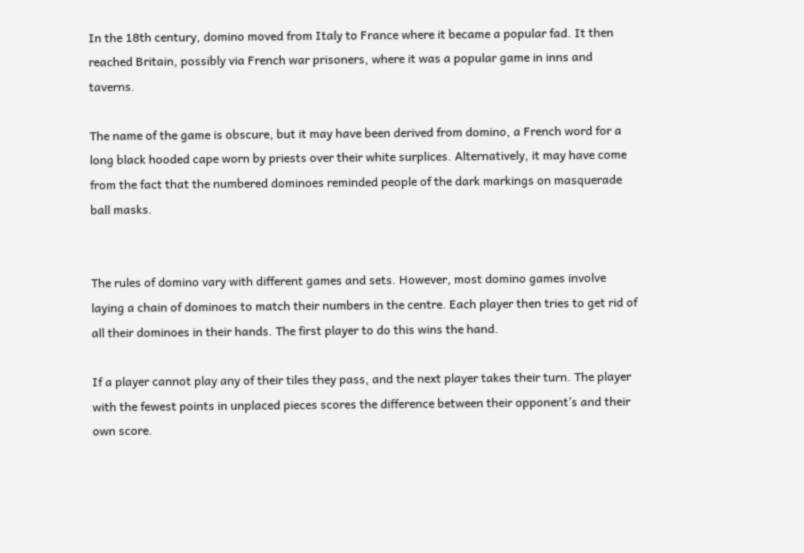In the 18th century, domino moved from Italy to France where it became a popular fad. It then reached Britain, possibly via French war prisoners, where it was a popular game in inns and taverns.

The name of the game is obscure, but it may have been derived from domino, a French word for a long black hooded cape worn by priests over their white surplices. Alternatively, it may have come from the fact that the numbered dominoes reminded people of the dark markings on masquerade ball masks.


The rules of domino vary with different games and sets. However, most domino games involve laying a chain of dominoes to match their numbers in the centre. Each player then tries to get rid of all their dominoes in their hands. The first player to do this wins the hand.

If a player cannot play any of their tiles they pass, and the next player takes their turn. The player with the fewest points in unplaced pieces scores the difference between their opponent’s and their own score.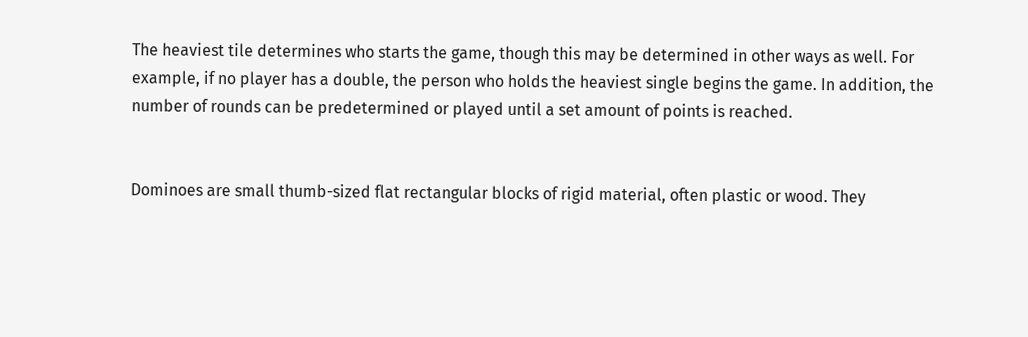The heaviest tile determines who starts the game, though this may be determined in other ways as well. For example, if no player has a double, the person who holds the heaviest single begins the game. In addition, the number of rounds can be predetermined or played until a set amount of points is reached.


Dominoes are small thumb-sized flat rectangular blocks of rigid material, often plastic or wood. They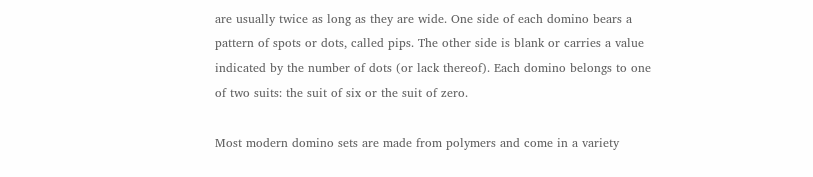are usually twice as long as they are wide. One side of each domino bears a pattern of spots or dots, called pips. The other side is blank or carries a value indicated by the number of dots (or lack thereof). Each domino belongs to one of two suits: the suit of six or the suit of zero.

Most modern domino sets are made from polymers and come in a variety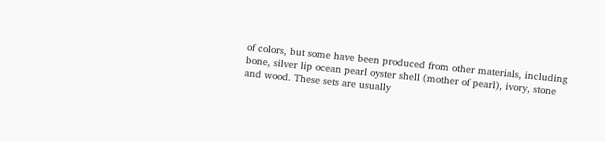of colors, but some have been produced from other materials, including bone, silver lip ocean pearl oyster shell (mother of pearl), ivory, stone and wood. These sets are usually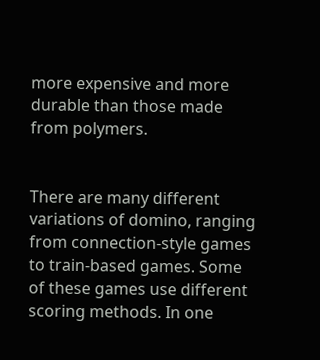more expensive and more durable than those made from polymers.


There are many different variations of domino, ranging from connection-style games to train-based games. Some of these games use different scoring methods. In one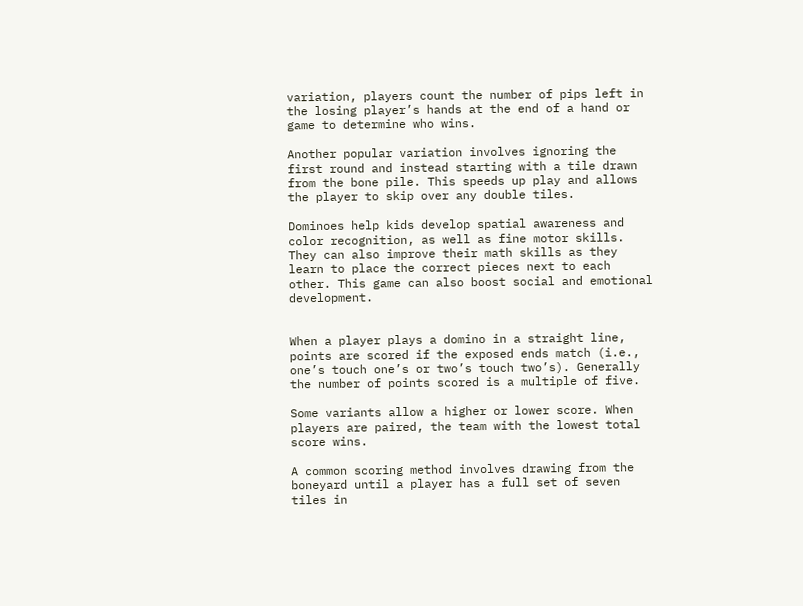variation, players count the number of pips left in the losing player’s hands at the end of a hand or game to determine who wins.

Another popular variation involves ignoring the first round and instead starting with a tile drawn from the bone pile. This speeds up play and allows the player to skip over any double tiles.

Dominoes help kids develop spatial awareness and color recognition, as well as fine motor skills. They can also improve their math skills as they learn to place the correct pieces next to each other. This game can also boost social and emotional development.


When a player plays a domino in a straight line, points are scored if the exposed ends match (i.e., one’s touch one’s or two’s touch two’s). Generally the number of points scored is a multiple of five.

Some variants allow a higher or lower score. When players are paired, the team with the lowest total score wins.

A common scoring method involves drawing from the boneyard until a player has a full set of seven tiles in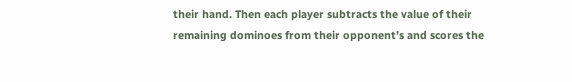their hand. Then each player subtracts the value of their remaining dominoes from their opponent’s and scores the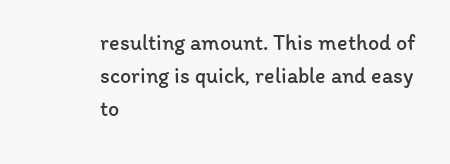resulting amount. This method of scoring is quick, reliable and easy to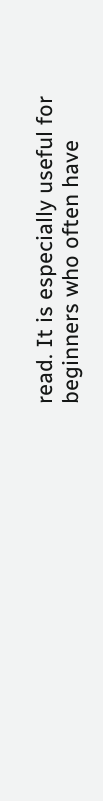read. It is especially useful for beginners who often have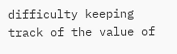difficulty keeping track of the value of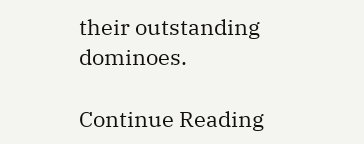their outstanding dominoes.

Continue Reading